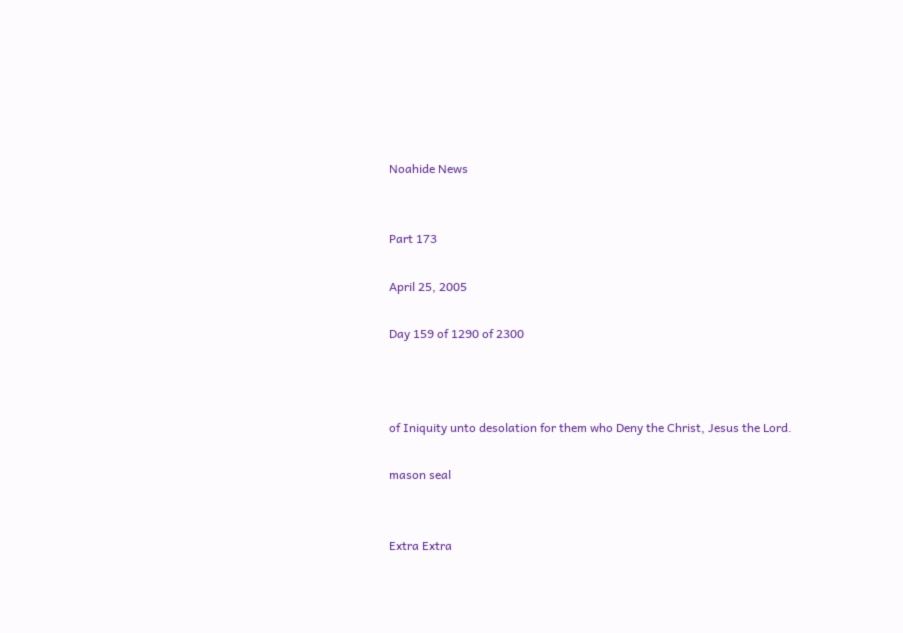Noahide News


Part 173

April 25, 2005

Day 159 of 1290 of 2300



of Iniquity unto desolation for them who Deny the Christ, Jesus the Lord.

mason seal


Extra Extra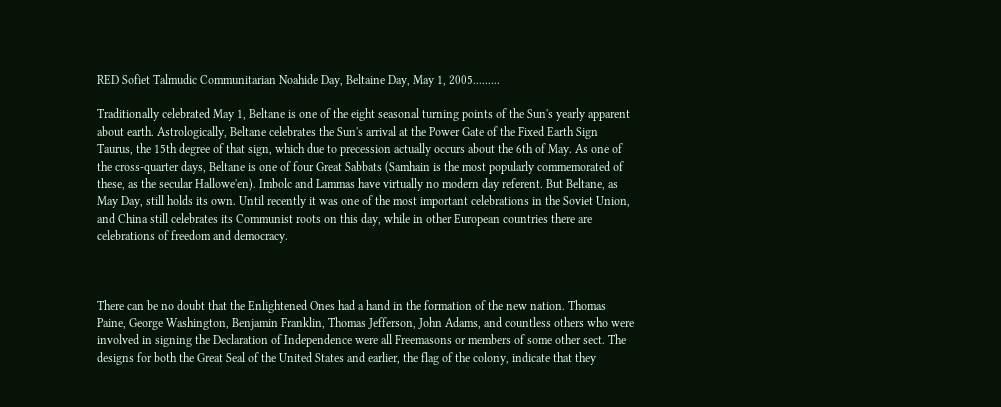RED Sofiet Talmudic Communitarian Noahide Day, Beltaine Day, May 1, 2005.........

Traditionally celebrated May 1, Beltane is one of the eight seasonal turning points of the Sun's yearly apparent about earth. Astrologically, Beltane celebrates the Sun's arrival at the Power Gate of the Fixed Earth Sign Taurus, the 15th degree of that sign, which due to precession actually occurs about the 6th of May. As one of the cross-quarter days, Beltane is one of four Great Sabbats (Samhain is the most popularly commemorated of these, as the secular Hallowe'en). Imbolc and Lammas have virtually no modern day referent. But Beltane, as May Day, still holds its own. Until recently it was one of the most important celebrations in the Soviet Union, and China still celebrates its Communist roots on this day, while in other European countries there are celebrations of freedom and democracy.



There can be no doubt that the Enlightened Ones had a hand in the formation of the new nation. Thomas Paine, George Washington, Benjamin Franklin, Thomas Jefferson, John Adams, and countless others who were involved in signing the Declaration of Independence were all Freemasons or members of some other sect. The designs for both the Great Seal of the United States and earlier, the flag of the colony, indicate that they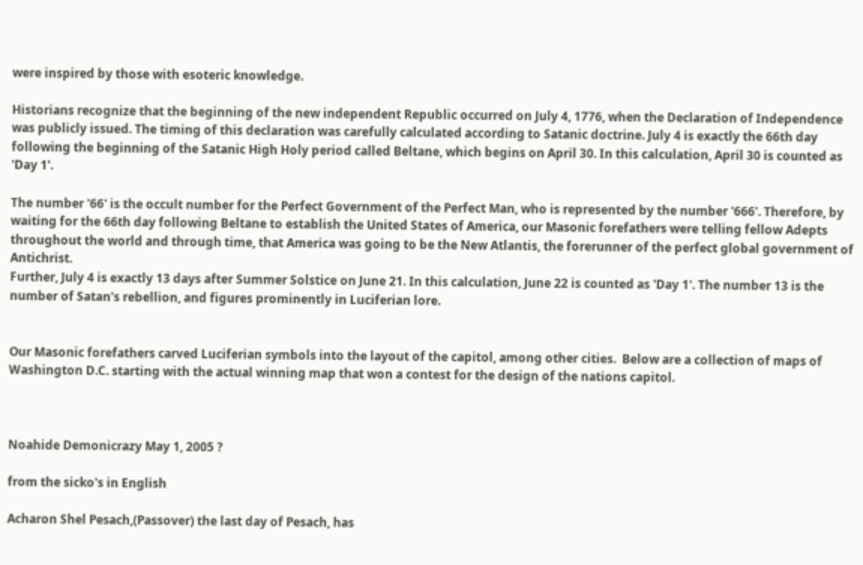were inspired by those with esoteric knowledge.

Historians recognize that the beginning of the new independent Republic occurred on July 4, 1776, when the Declaration of Independence was publicly issued. The timing of this declaration was carefully calculated according to Satanic doctrine. July 4 is exactly the 66th day following the beginning of the Satanic High Holy period called Beltane, which begins on April 30. In this calculation, April 30 is counted as 'Day 1'.

The number '66' is the occult number for the Perfect Government of the Perfect Man, who is represented by the number '666'. Therefore, by waiting for the 66th day following Beltane to establish the United States of America, our Masonic forefathers were telling fellow Adepts throughout the world and through time, that America was going to be the New Atlantis, the forerunner of the perfect global government of Antichrist.
Further, July 4 is exactly 13 days after Summer Solstice on June 21. In this calculation, June 22 is counted as 'Day 1'. The number 13 is the number of Satan's rebellion, and figures prominently in Luciferian lore.


Our Masonic forefathers carved Luciferian symbols into the layout of the capitol, among other cities.  Below are a collection of maps of Washington D.C. starting with the actual winning map that won a contest for the design of the nations capitol.



Noahide Demonicrazy May 1, 2005 ?

from the sicko's in English

Acharon Shel Pesach,(Passover) the last day of Pesach, has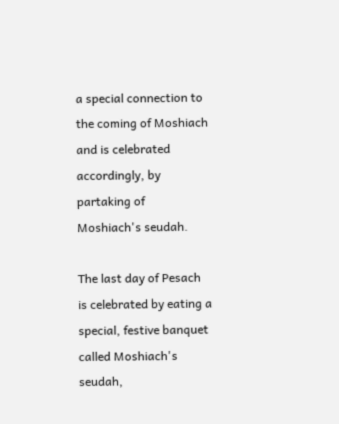a special connection to the coming of Moshiach and is celebrated accordingly, by partaking of Moshiach's seudah.

The last day of Pesach is celebrated by eating a special, festive banquet called Moshiach's seudah,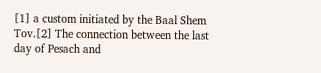[1] a custom initiated by the Baal Shem Tov.[2] The connection between the last day of Pesach and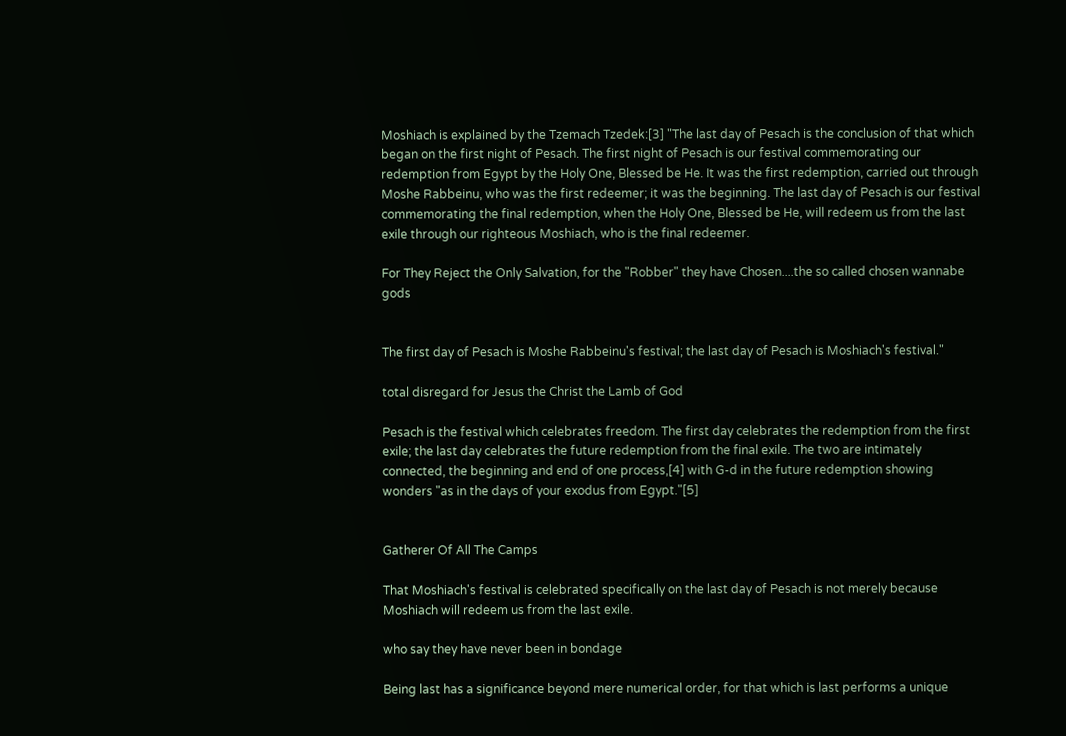Moshiach is explained by the Tzemach Tzedek:[3] "The last day of Pesach is the conclusion of that which began on the first night of Pesach. The first night of Pesach is our festival commemorating our redemption from Egypt by the Holy One, Blessed be He. It was the first redemption, carried out through Moshe Rabbeinu, who was the first redeemer; it was the beginning. The last day of Pesach is our festival commemorating the final redemption, when the Holy One, Blessed be He, will redeem us from the last exile through our righteous Moshiach, who is the final redeemer.

For They Reject the Only Salvation, for the "Robber" they have Chosen....the so called chosen wannabe gods


The first day of Pesach is Moshe Rabbeinu's festival; the last day of Pesach is Moshiach's festival."

total disregard for Jesus the Christ the Lamb of God

Pesach is the festival which celebrates freedom. The first day celebrates the redemption from the first exile; the last day celebrates the future redemption from the final exile. The two are intimately connected, the beginning and end of one process,[4] with G-d in the future redemption showing wonders "as in the days of your exodus from Egypt."[5]


Gatherer Of All The Camps

That Moshiach's festival is celebrated specifically on the last day of Pesach is not merely because Moshiach will redeem us from the last exile.

who say they have never been in bondage

Being last has a significance beyond mere numerical order, for that which is last performs a unique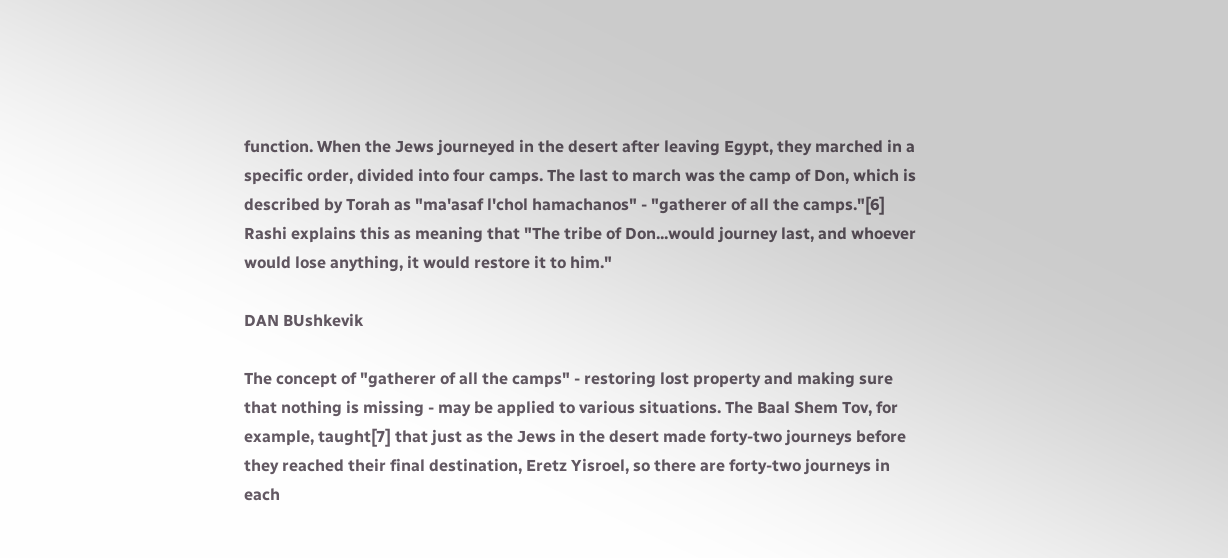function. When the Jews journeyed in the desert after leaving Egypt, they marched in a specific order, divided into four camps. The last to march was the camp of Don, which is described by Torah as "ma'asaf l'chol hamachanos" - "gatherer of all the camps."[6] Rashi explains this as meaning that "The tribe of Don...would journey last, and whoever would lose anything, it would restore it to him."

DAN BUshkevik

The concept of "gatherer of all the camps" - restoring lost property and making sure that nothing is missing - may be applied to various situations. The Baal Shem Tov, for example, taught[7] that just as the Jews in the desert made forty-two journeys before they reached their final destination, Eretz Yisroel, so there are forty-two journeys in each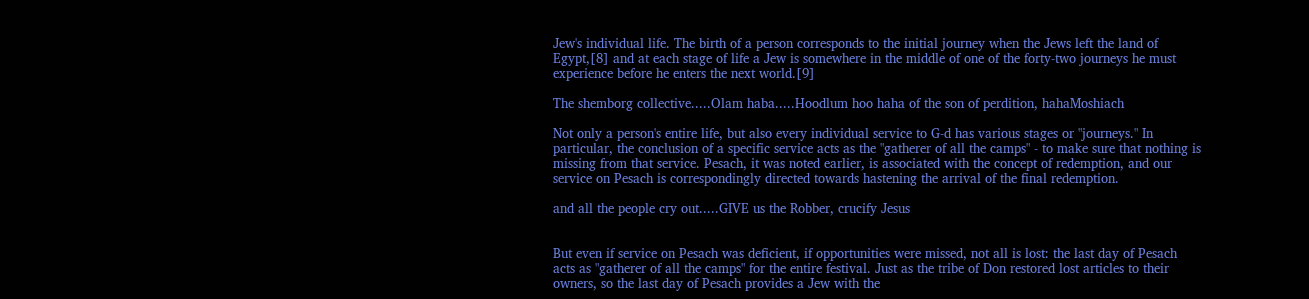Jew's individual life. The birth of a person corresponds to the initial journey when the Jews left the land of Egypt,[8] and at each stage of life a Jew is somewhere in the middle of one of the forty-two journeys he must experience before he enters the next world.[9]

The shemborg collective.....Olam haba.....Hoodlum hoo haha of the son of perdition, hahaMoshiach

Not only a person's entire life, but also every individual service to G-d has various stages or "journeys." In particular, the conclusion of a specific service acts as the "gatherer of all the camps" - to make sure that nothing is missing from that service. Pesach, it was noted earlier, is associated with the concept of redemption, and our service on Pesach is correspondingly directed towards hastening the arrival of the final redemption.

and all the people cry out.....GIVE us the Robber, crucify Jesus


But even if service on Pesach was deficient, if opportunities were missed, not all is lost: the last day of Pesach acts as "gatherer of all the camps" for the entire festival. Just as the tribe of Don restored lost articles to their owners, so the last day of Pesach provides a Jew with the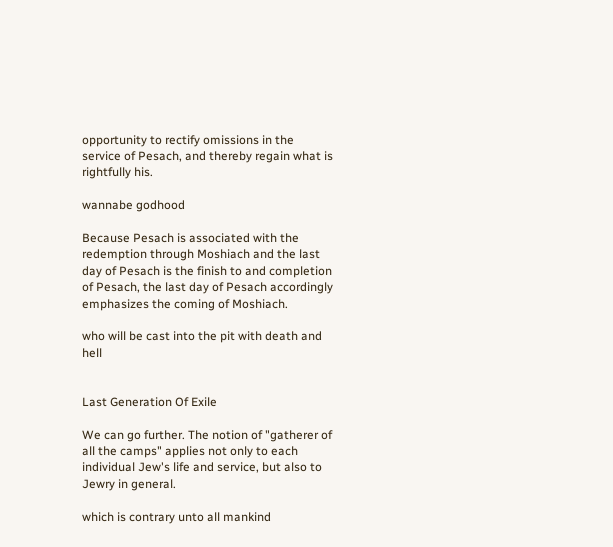opportunity to rectify omissions in the service of Pesach, and thereby regain what is rightfully his.

wannabe godhood

Because Pesach is associated with the redemption through Moshiach and the last day of Pesach is the finish to and completion of Pesach, the last day of Pesach accordingly emphasizes the coming of Moshiach.

who will be cast into the pit with death and hell


Last Generation Of Exile

We can go further. The notion of "gatherer of all the camps" applies not only to each individual Jew's life and service, but also to Jewry in general.

which is contrary unto all mankind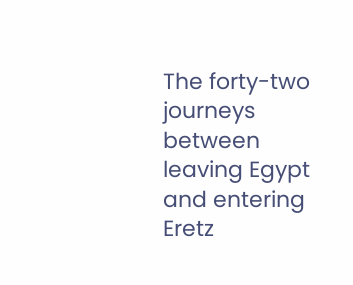The forty-two journeys between leaving Egypt and entering Eretz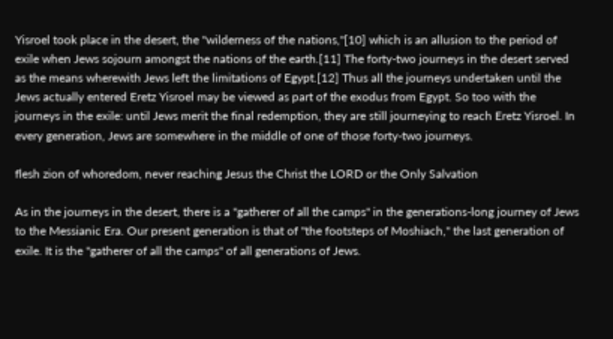Yisroel took place in the desert, the "wilderness of the nations,"[10] which is an allusion to the period of exile when Jews sojourn amongst the nations of the earth.[11] The forty-two journeys in the desert served as the means wherewith Jews left the limitations of Egypt.[12] Thus all the journeys undertaken until the Jews actually entered Eretz Yisroel may be viewed as part of the exodus from Egypt. So too with the journeys in the exile: until Jews merit the final redemption, they are still journeying to reach Eretz Yisroel. In every generation, Jews are somewhere in the middle of one of those forty-two journeys.

flesh zion of whoredom, never reaching Jesus the Christ the LORD or the Only Salvation

As in the journeys in the desert, there is a "gatherer of all the camps" in the generations-long journey of Jews to the Messianic Era. Our present generation is that of "the footsteps of Moshiach," the last generation of exile. It is the "gatherer of all the camps" of all generations of Jews.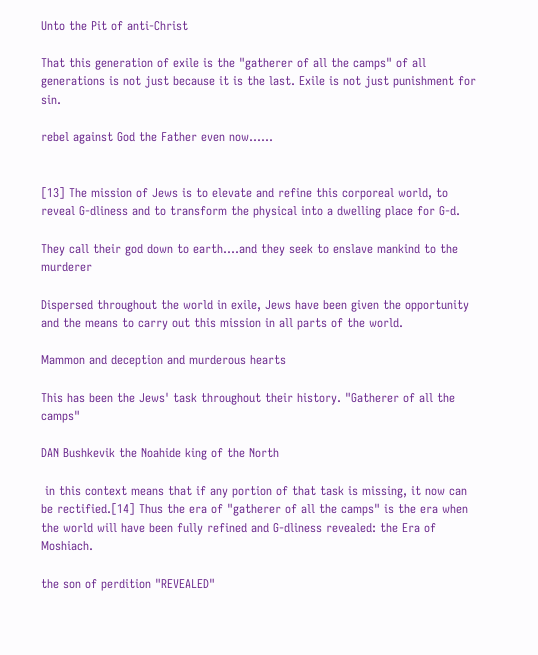Unto the Pit of anti-Christ

That this generation of exile is the "gatherer of all the camps" of all generations is not just because it is the last. Exile is not just punishment for sin.

rebel against God the Father even now......


[13] The mission of Jews is to elevate and refine this corporeal world, to reveal G-dliness and to transform the physical into a dwelling place for G-d.

They call their god down to earth....and they seek to enslave mankind to the murderer

Dispersed throughout the world in exile, Jews have been given the opportunity and the means to carry out this mission in all parts of the world.

Mammon and deception and murderous hearts

This has been the Jews' task throughout their history. "Gatherer of all the camps"

DAN Bushkevik the Noahide king of the North

 in this context means that if any portion of that task is missing, it now can be rectified.[14] Thus the era of "gatherer of all the camps" is the era when the world will have been fully refined and G-dliness revealed: the Era of Moshiach.

the son of perdition "REVEALED"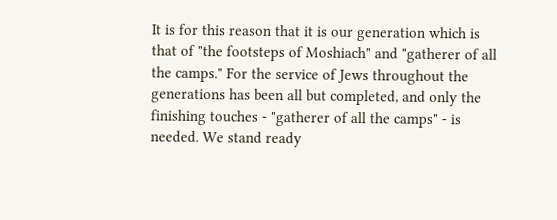It is for this reason that it is our generation which is that of "the footsteps of Moshiach" and "gatherer of all the camps." For the service of Jews throughout the generations has been all but completed, and only the finishing touches - "gatherer of all the camps" - is needed. We stand ready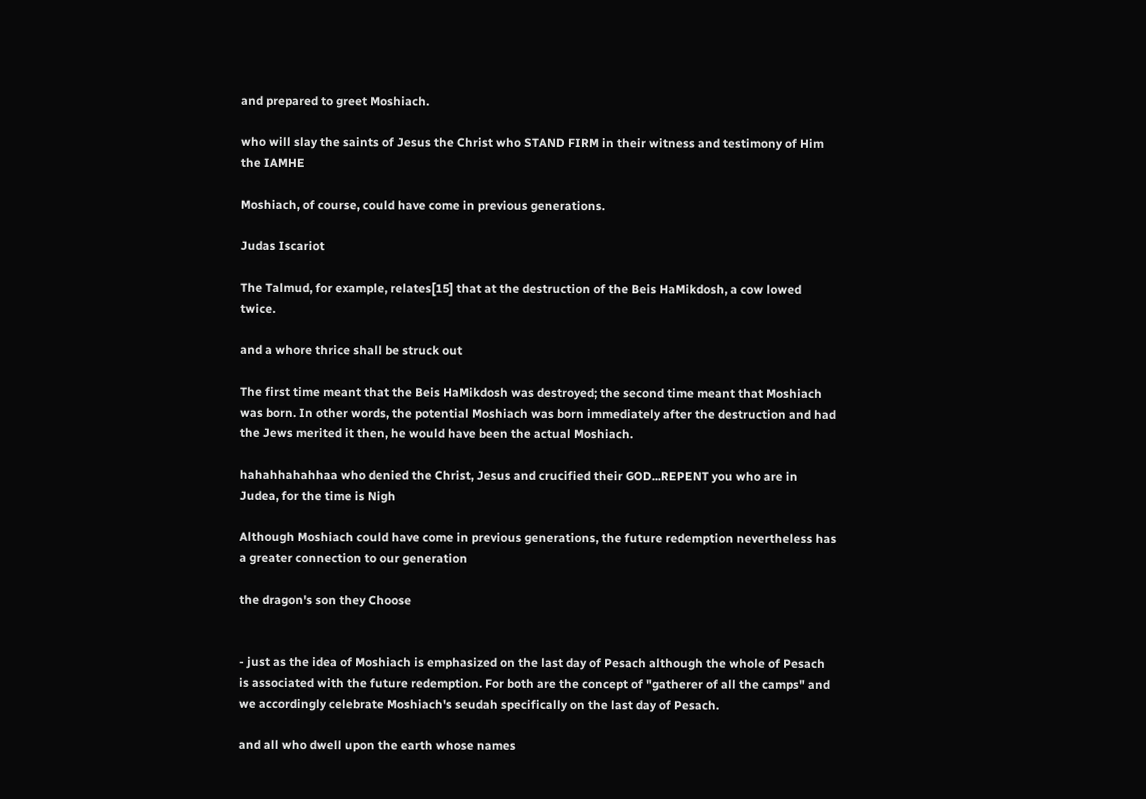and prepared to greet Moshiach.

who will slay the saints of Jesus the Christ who STAND FIRM in their witness and testimony of Him the IAMHE

Moshiach, of course, could have come in previous generations.

Judas Iscariot

The Talmud, for example, relates[15] that at the destruction of the Beis HaMikdosh, a cow lowed twice.

and a whore thrice shall be struck out

The first time meant that the Beis HaMikdosh was destroyed; the second time meant that Moshiach was born. In other words, the potential Moshiach was born immediately after the destruction and had the Jews merited it then, he would have been the actual Moshiach.

hahahhahahhaa who denied the Christ, Jesus and crucified their GOD...REPENT you who are in Judea, for the time is Nigh

Although Moshiach could have come in previous generations, the future redemption nevertheless has a greater connection to our generation

the dragon's son they Choose


- just as the idea of Moshiach is emphasized on the last day of Pesach although the whole of Pesach is associated with the future redemption. For both are the concept of "gatherer of all the camps" and we accordingly celebrate Moshiach's seudah specifically on the last day of Pesach.

and all who dwell upon the earth whose names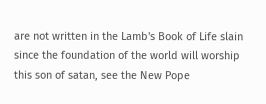are not written in the Lamb's Book of Life slain since the foundation of the world will worship this son of satan, see the New Pope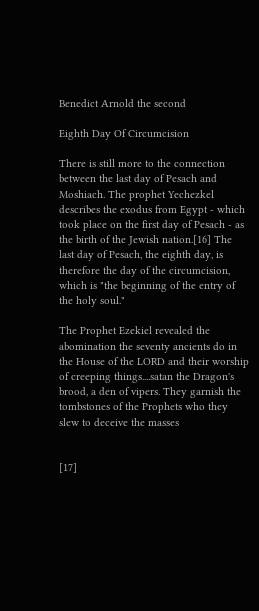Benedict Arnold the second

Eighth Day Of Circumcision

There is still more to the connection between the last day of Pesach and Moshiach. The prophet Yechezkel describes the exodus from Egypt - which took place on the first day of Pesach - as the birth of the Jewish nation.[16] The last day of Pesach, the eighth day, is therefore the day of the circumcision, which is "the beginning of the entry of the holy soul."

The Prophet Ezekiel revealed the abomination the seventy ancients do in the House of the LORD and their worship of creeping things....satan the Dragon's brood, a den of vipers. They garnish the tombstones of the Prophets who they slew to deceive the masses


[17]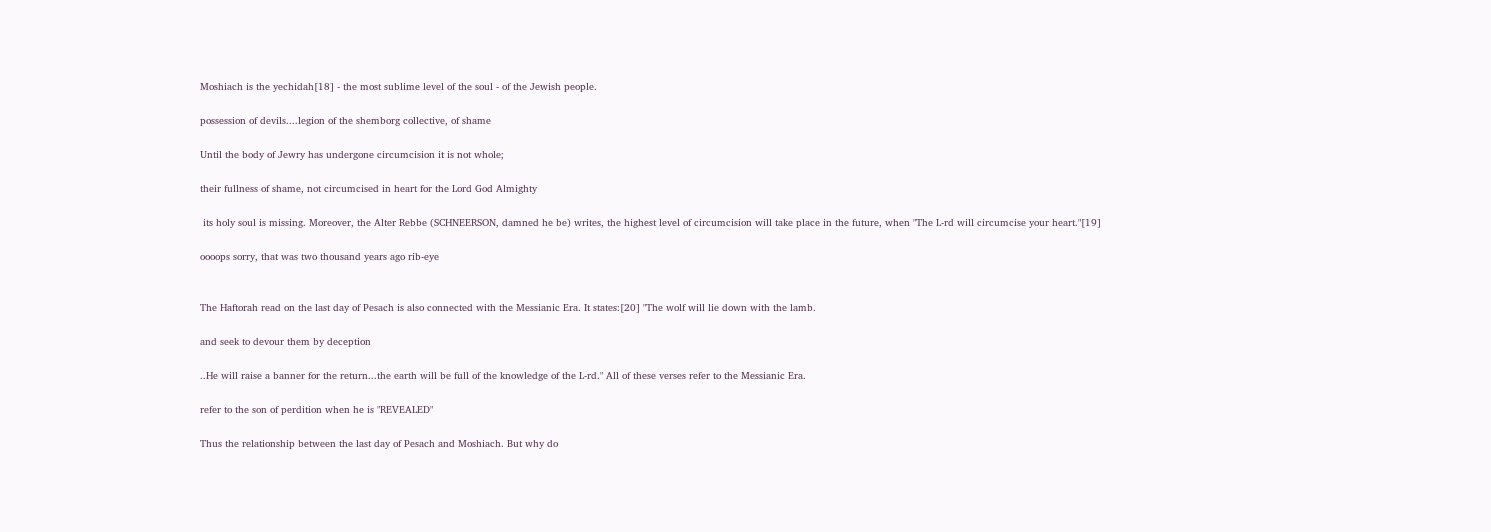Moshiach is the yechidah[18] - the most sublime level of the soul - of the Jewish people.

possession of devils....legion of the shemborg collective, of shame

Until the body of Jewry has undergone circumcision it is not whole;

their fullness of shame, not circumcised in heart for the Lord God Almighty

 its holy soul is missing. Moreover, the Alter Rebbe (SCHNEERSON, damned he be) writes, the highest level of circumcision will take place in the future, when "The L-rd will circumcise your heart."[19]

oooops sorry, that was two thousand years ago rib-eye


The Haftorah read on the last day of Pesach is also connected with the Messianic Era. It states:[20] "The wolf will lie down with the lamb.

and seek to devour them by deception

..He will raise a banner for the return...the earth will be full of the knowledge of the L-rd." All of these verses refer to the Messianic Era.

refer to the son of perdition when he is "REVEALED"

Thus the relationship between the last day of Pesach and Moshiach. But why do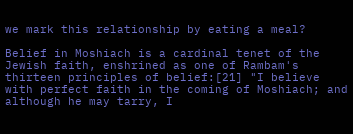we mark this relationship by eating a meal?

Belief in Moshiach is a cardinal tenet of the Jewish faith, enshrined as one of Rambam's thirteen principles of belief:[21] "I believe with perfect faith in the coming of Moshiach; and although he may tarry, I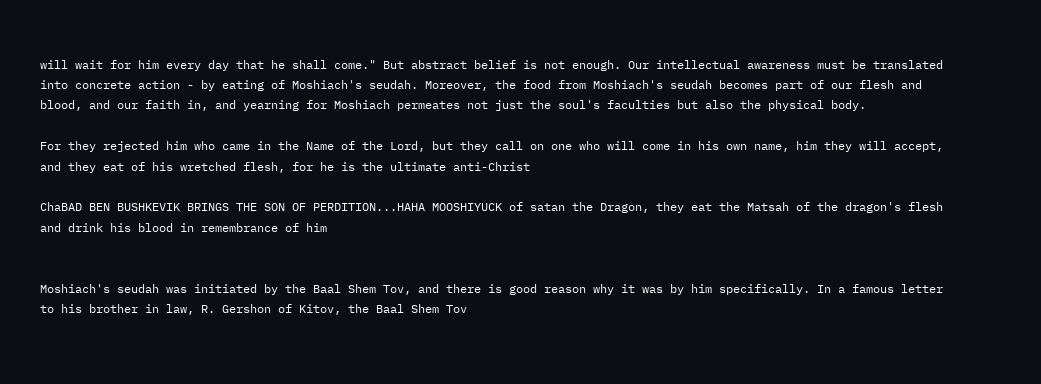will wait for him every day that he shall come." But abstract belief is not enough. Our intellectual awareness must be translated into concrete action - by eating of Moshiach's seudah. Moreover, the food from Moshiach's seudah becomes part of our flesh and blood, and our faith in, and yearning for Moshiach permeates not just the soul's faculties but also the physical body.

For they rejected him who came in the Name of the Lord, but they call on one who will come in his own name, him they will accept, and they eat of his wretched flesh, for he is the ultimate anti-Christ

ChaBAD BEN BUSHKEVIK BRINGS THE SON OF PERDITION...HAHA MOOSHIYUCK of satan the Dragon, they eat the Matsah of the dragon's flesh and drink his blood in remembrance of him


Moshiach's seudah was initiated by the Baal Shem Tov, and there is good reason why it was by him specifically. In a famous letter to his brother in law, R. Gershon of Kitov, the Baal Shem Tov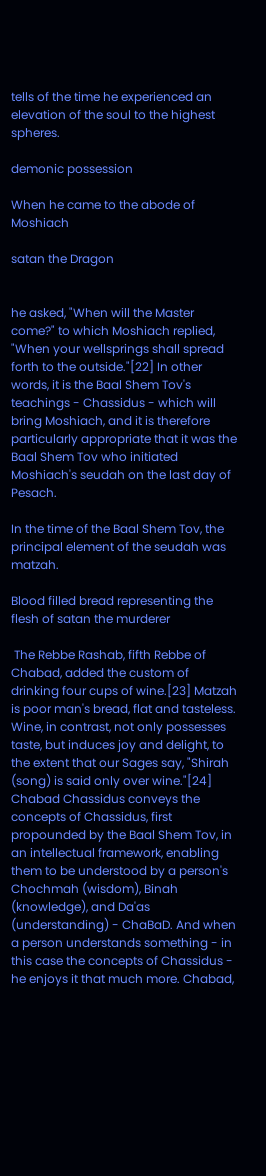tells of the time he experienced an elevation of the soul to the highest spheres.

demonic possession

When he came to the abode of Moshiach

satan the Dragon


he asked, "When will the Master come?" to which Moshiach replied, "When your wellsprings shall spread forth to the outside."[22] In other words, it is the Baal Shem Tov's teachings - Chassidus - which will bring Moshiach, and it is therefore particularly appropriate that it was the Baal Shem Tov who initiated Moshiach's seudah on the last day of Pesach.

In the time of the Baal Shem Tov, the principal element of the seudah was matzah.

Blood filled bread representing the flesh of satan the murderer

 The Rebbe Rashab, fifth Rebbe of Chabad, added the custom of drinking four cups of wine.[23] Matzah is poor man's bread, flat and tasteless. Wine, in contrast, not only possesses taste, but induces joy and delight, to the extent that our Sages say, "Shirah (song) is said only over wine."[24] Chabad Chassidus conveys the concepts of Chassidus, first propounded by the Baal Shem Tov, in an intellectual framework, enabling them to be understood by a person's Chochmah (wisdom), Binah (knowledge), and Da'as (understanding) - ChaBaD. And when a person understands something - in this case the concepts of Chassidus - he enjoys it that much more. Chabad,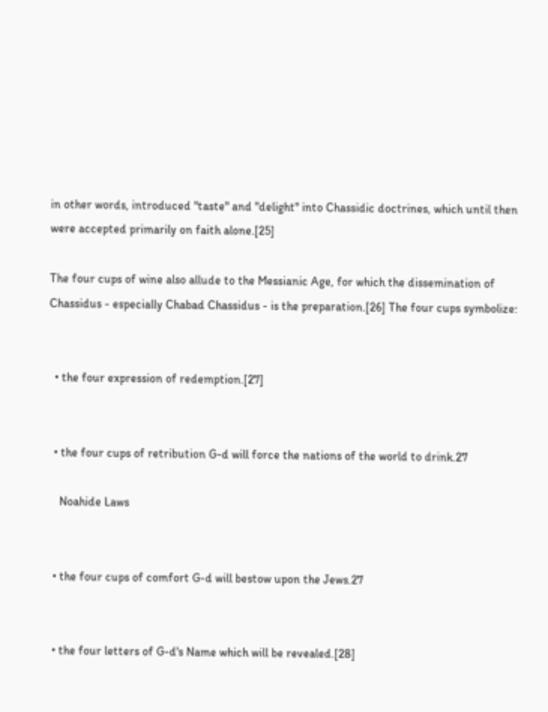in other words, introduced "taste" and "delight" into Chassidic doctrines, which until then were accepted primarily on faith alone.[25]

The four cups of wine also allude to the Messianic Age, for which the dissemination of Chassidus - especially Chabad Chassidus - is the preparation.[26] The four cups symbolize:


  • the four expression of redemption.[27]


  • the four cups of retribution G-d will force the nations of the world to drink.27

    Noahide Laws


  • the four cups of comfort G-d will bestow upon the Jews.27


  • the four letters of G-d's Name which will be revealed.[28]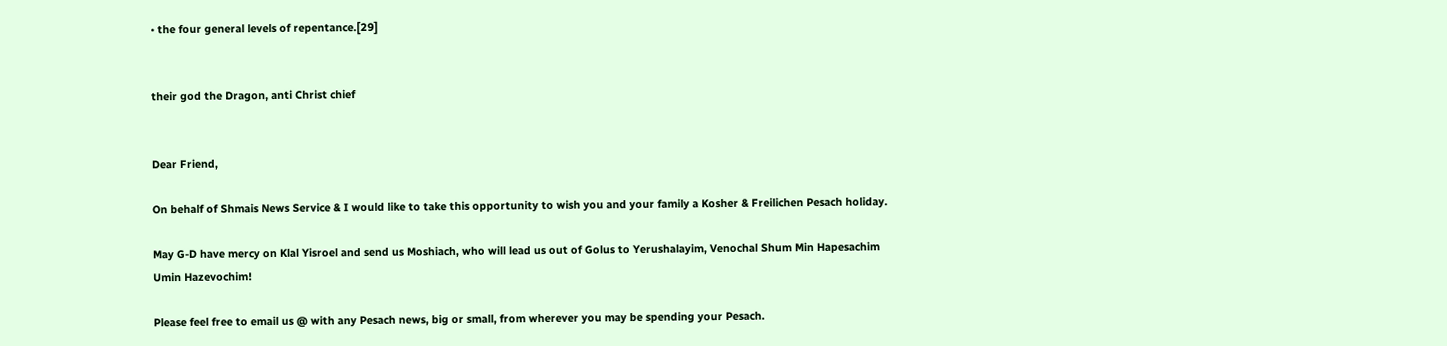• the four general levels of repentance.[29]


their god the Dragon, anti Christ chief


Dear Friend,

On behalf of Shmais News Service & I would like to take this opportunity to wish you and your family a Kosher & Freilichen Pesach holiday.

May G-D have mercy on Klal Yisroel and send us Moshiach, who will lead us out of Golus to Yerushalayim, Venochal Shum Min Hapesachim Umin Hazevochim!

Please feel free to email us @ with any Pesach news, big or small, from wherever you may be spending your Pesach.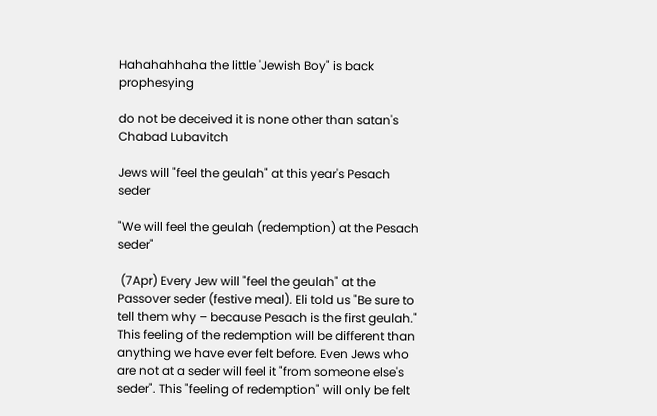Hahahahhaha the little 'Jewish Boy" is back prophesying

do not be deceived it is none other than satan's Chabad Lubavitch

Jews will "feel the geulah" at this year's Pesach seder

"We will feel the geulah (redemption) at the Pesach seder"

 (7Apr) Every Jew will "feel the geulah" at the Passover seder (festive meal). Eli told us "Be sure to tell them why – because Pesach is the first geulah." This feeling of the redemption will be different than anything we have ever felt before. Even Jews who are not at a seder will feel it "from someone else's seder". This "feeling of redemption" will only be felt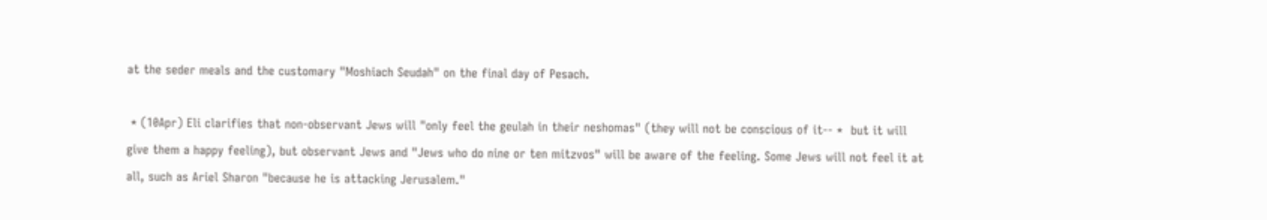at the seder meals and the customary "Moshiach Seudah" on the final day of Pesach.

 * (10Apr) Eli clarifies that non-observant Jews will "only feel the geulah in their neshomas" (they will not be conscious of it-- *  but it will give them a happy feeling), but observant Jews and "Jews who do nine or ten mitzvos" will be aware of the feeling. Some Jews will not feel it at all, such as Ariel Sharon "because he is attacking Jerusalem."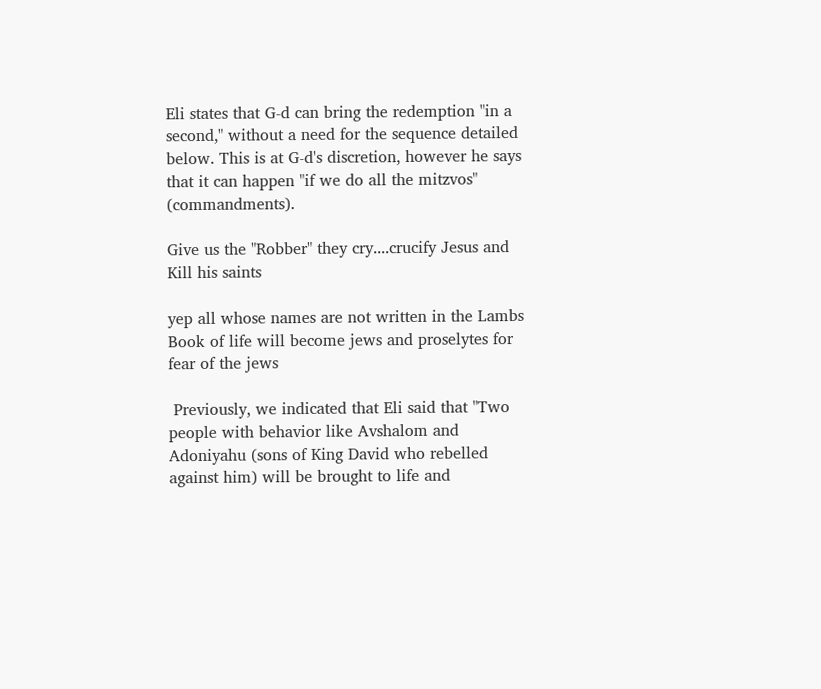Eli states that G-d can bring the redemption "in a second," without a need for the sequence detailed below. This is at G-d's discretion, however he says that it can happen "if we do all the mitzvos" (commandments).

Give us the "Robber" they cry....crucify Jesus and Kill his saints

yep all whose names are not written in the Lambs Book of life will become jews and proselytes for fear of the jews

 Previously, we indicated that Eli said that "Two people with behavior like Avshalom and Adoniyahu (sons of King David who rebelled against him) will be brought to life and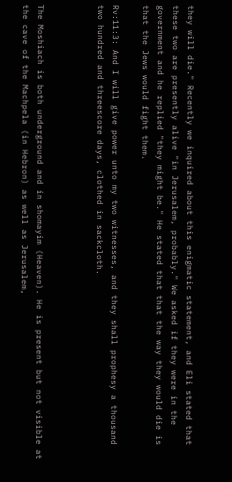they will die." Recently we inquired about this enigmatic statement, and Eli stated that these two are presently alive "in Jerusalem, probably." We asked if they were in the government and he replied "they might be." He stated that that the way they would die is that the Jews would fight them.

Rv:11:3: And I will give power unto my two witnesses, and they shall prophesy a thousand two hundred and threescore days, clothed in sackcloth.



The Moshiach is both underground and in shomayim (Heaven). He is present but not visible at the cave of the Machpela (in Hebron) as well as Jerusalem,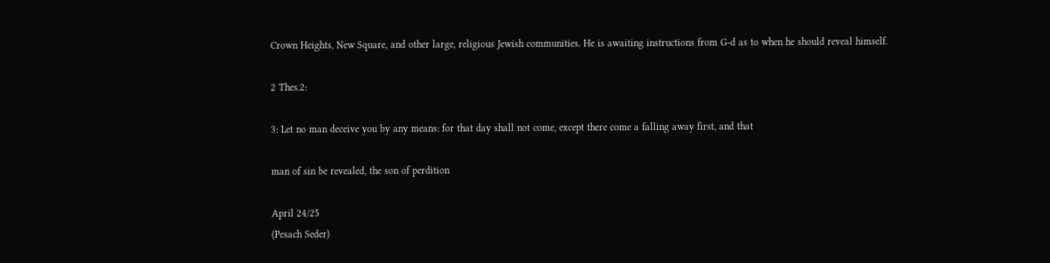Crown Heights, New Square, and other large, religious Jewish communities. He is awaiting instructions from G-d as to when he should reveal himself.

2 Thes.2:

3: Let no man deceive you by any means: for that day shall not come, except there come a falling away first, and that

man of sin be revealed, the son of perdition

April 24/25
(Pesach Seder)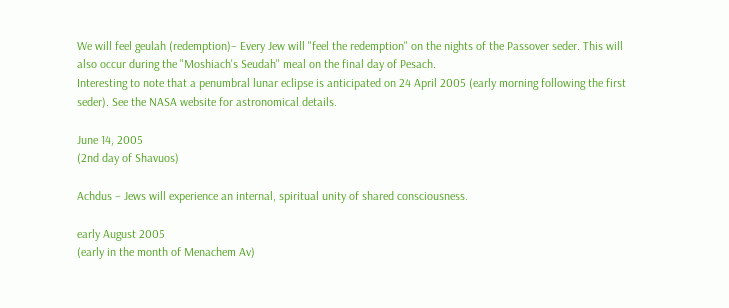We will feel geulah (redemption)– Every Jew will "feel the redemption" on the nights of the Passover seder. This will also occur during the "Moshiach's Seudah" meal on the final day of Pesach.
Interesting to note that a penumbral lunar eclipse is anticipated on 24 April 2005 (early morning following the first seder). See the NASA website for astronomical details.

June 14, 2005
(2nd day of Shavuos)

Achdus – Jews will experience an internal, spiritual unity of shared consciousness.

early August 2005
(early in the month of Menachem Av)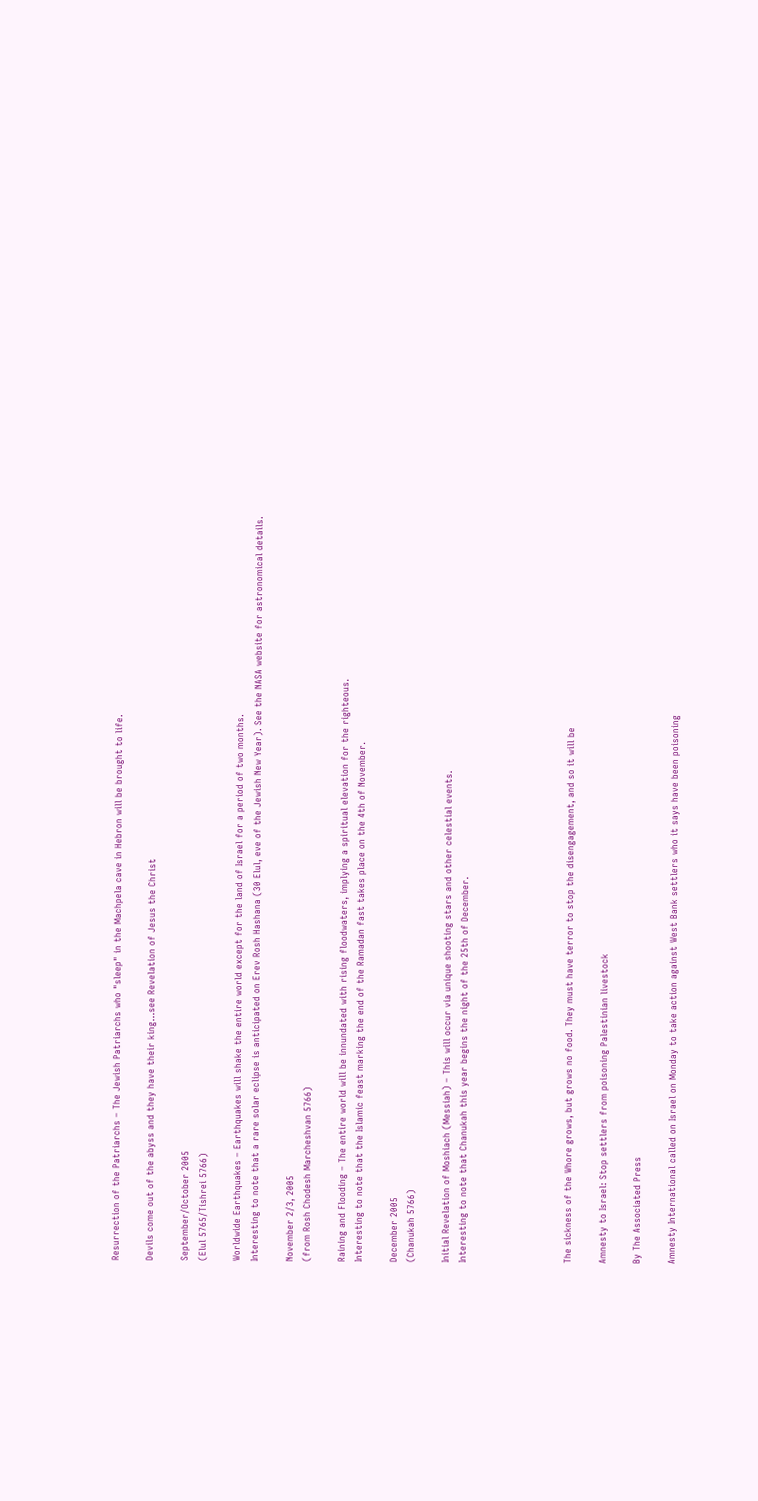Resurrection of the Patriarchs – The Jewish Patriarchs who "sleep" in the Machpela cave in Hebron will be brought to life.

Devils come out of the abyss and they have their king...see Revelation of Jesus the Christ

September/October 2005
(Elul 5765/Tishrei 5766)

Worldwide Earthquakes – Earthquakes will shake the entire world except for the land of Israel for a period of two months.
Interesting to note that a rare solar eclipse is anticipated on Erev Rosh Hashana (30 Elul, eve of the Jewish New Year). See the NASA website for astronomical details.

November 2/3, 2005
(from Rosh Chodesh Marcheshvan 5766)

Raining and Flooding – The entire world will be innundated with rising floodwaters, implying a spiritual elevation for the righteous.
Interesting to note that the Islamic feast marking the end of the Ramadan fast takes place on the 4th of November.

December 2005
(Chanukah 5766)

Initial Revelation of Moshiach (Messiah) – This will occur via unique shooting stars and other celestial events.
Interesting to note that Chanukah this year begins the night of the 25th of December.





The sickness of the Whore grows, but grows no food. They must have terror to stop the disengagement, and so it will be

Amnesty to Israel: Stop settlers from poisoning Palestinian livestock

By The Associated Press

Amnesty International called on Israel on Monday to take action against West Bank settlers who it says have been poisoning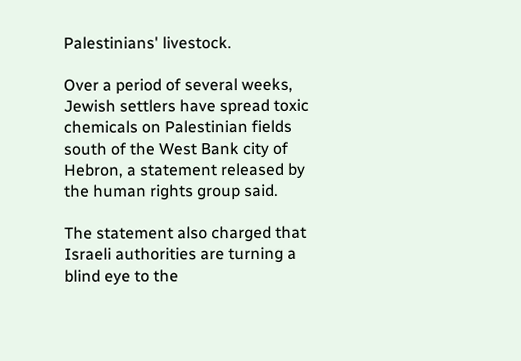Palestinians' livestock.

Over a period of several weeks, Jewish settlers have spread toxic chemicals on Palestinian fields south of the West Bank city of Hebron, a statement released by the human rights group said.

The statement also charged that Israeli authorities are turning a blind eye to the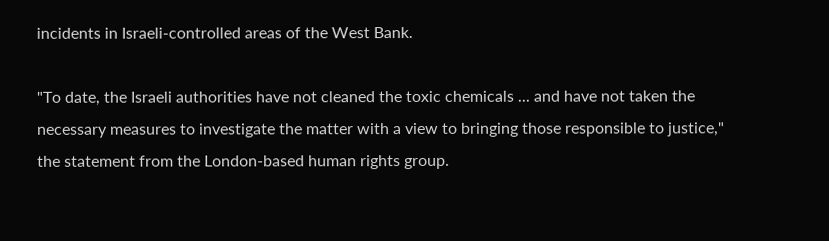incidents in Israeli-controlled areas of the West Bank.

"To date, the Israeli authorities have not cleaned the toxic chemicals ... and have not taken the necessary measures to investigate the matter with a view to bringing those responsible to justice," the statement from the London-based human rights group.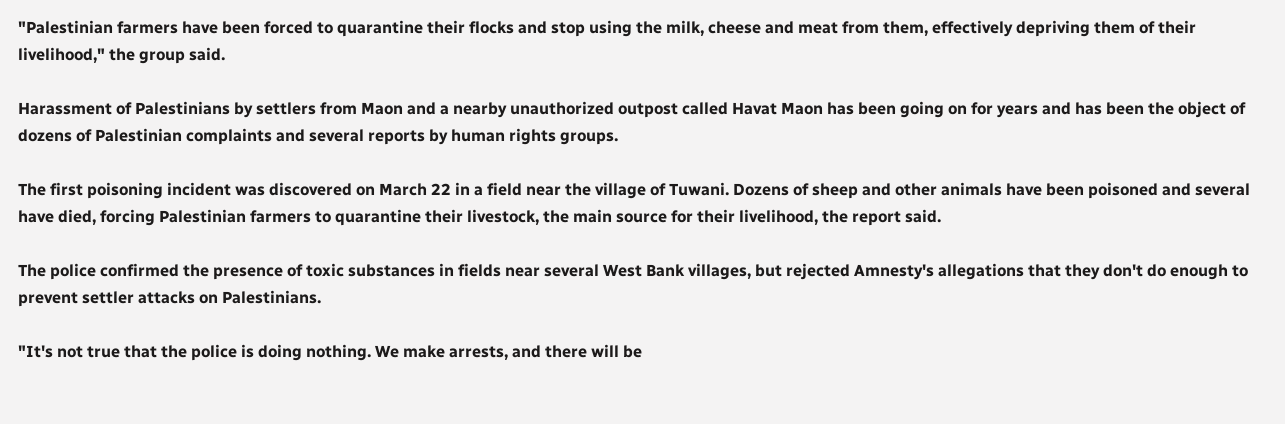"Palestinian farmers have been forced to quarantine their flocks and stop using the milk, cheese and meat from them, effectively depriving them of their livelihood," the group said.

Harassment of Palestinians by settlers from Maon and a nearby unauthorized outpost called Havat Maon has been going on for years and has been the object of dozens of Palestinian complaints and several reports by human rights groups.

The first poisoning incident was discovered on March 22 in a field near the village of Tuwani. Dozens of sheep and other animals have been poisoned and several have died, forcing Palestinian farmers to quarantine their livestock, the main source for their livelihood, the report said.

The police confirmed the presence of toxic substances in fields near several West Bank villages, but rejected Amnesty's allegations that they don't do enough to prevent settler attacks on Palestinians.

"It's not true that the police is doing nothing. We make arrests, and there will be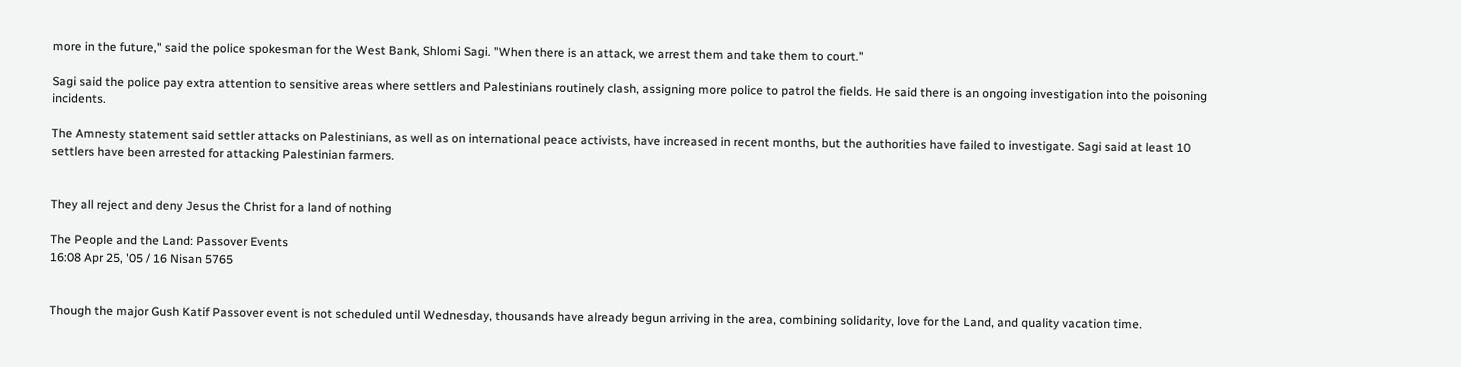more in the future," said the police spokesman for the West Bank, Shlomi Sagi. "When there is an attack, we arrest them and take them to court."

Sagi said the police pay extra attention to sensitive areas where settlers and Palestinians routinely clash, assigning more police to patrol the fields. He said there is an ongoing investigation into the poisoning incidents.

The Amnesty statement said settler attacks on Palestinians, as well as on international peace activists, have increased in recent months, but the authorities have failed to investigate. Sagi said at least 10 settlers have been arrested for attacking Palestinian farmers.


They all reject and deny Jesus the Christ for a land of nothing

The People and the Land: Passover Events
16:08 Apr 25, '05 / 16 Nisan 5765


Though the major Gush Katif Passover event is not scheduled until Wednesday, thousands have already begun arriving in the area, combining solidarity, love for the Land, and quality vacation time.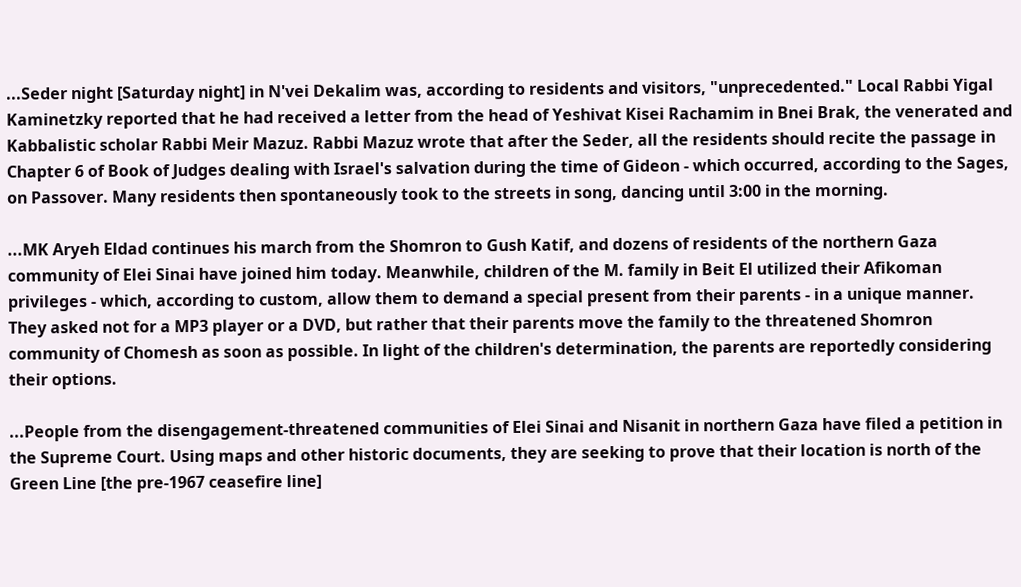...Seder night [Saturday night] in N'vei Dekalim was, according to residents and visitors, "unprecedented." Local Rabbi Yigal Kaminetzky reported that he had received a letter from the head of Yeshivat Kisei Rachamim in Bnei Brak, the venerated and Kabbalistic scholar Rabbi Meir Mazuz. Rabbi Mazuz wrote that after the Seder, all the residents should recite the passage in Chapter 6 of Book of Judges dealing with Israel's salvation during the time of Gideon - which occurred, according to the Sages, on Passover. Many residents then spontaneously took to the streets in song, dancing until 3:00 in the morning.

...MK Aryeh Eldad continues his march from the Shomron to Gush Katif, and dozens of residents of the northern Gaza community of Elei Sinai have joined him today. Meanwhile, children of the M. family in Beit El utilized their Afikoman privileges - which, according to custom, allow them to demand a special present from their parents - in a unique manner. They asked not for a MP3 player or a DVD, but rather that their parents move the family to the threatened Shomron community of Chomesh as soon as possible. In light of the children's determination, the parents are reportedly considering their options.

...People from the disengagement-threatened communities of Elei Sinai and Nisanit in northern Gaza have filed a petition in the Supreme Court. Using maps and other historic documents, they are seeking to prove that their location is north of the Green Line [the pre-1967 ceasefire line]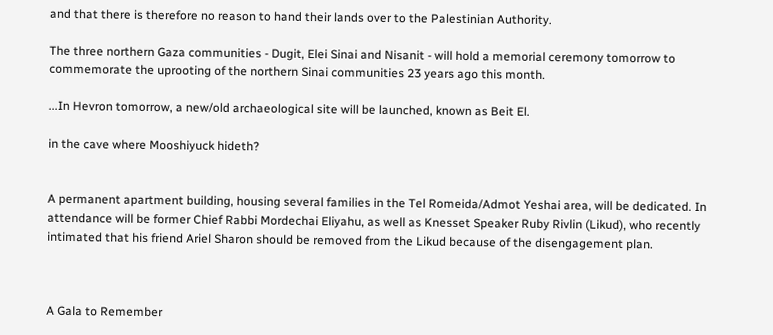and that there is therefore no reason to hand their lands over to the Palestinian Authority.

The three northern Gaza communities - Dugit, Elei Sinai and Nisanit - will hold a memorial ceremony tomorrow to commemorate the uprooting of the northern Sinai communities 23 years ago this month.

...In Hevron tomorrow, a new/old archaeological site will be launched, known as Beit El.

in the cave where Mooshiyuck hideth?


A permanent apartment building, housing several families in the Tel Romeida/Admot Yeshai area, will be dedicated. In attendance will be former Chief Rabbi Mordechai Eliyahu, as well as Knesset Speaker Ruby Rivlin (Likud), who recently intimated that his friend Ariel Sharon should be removed from the Likud because of the disengagement plan.



A Gala to Remember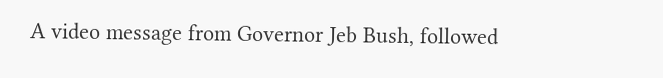A video message from Governor Jeb Bush, followed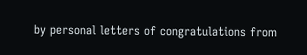by personal letters of congratulations from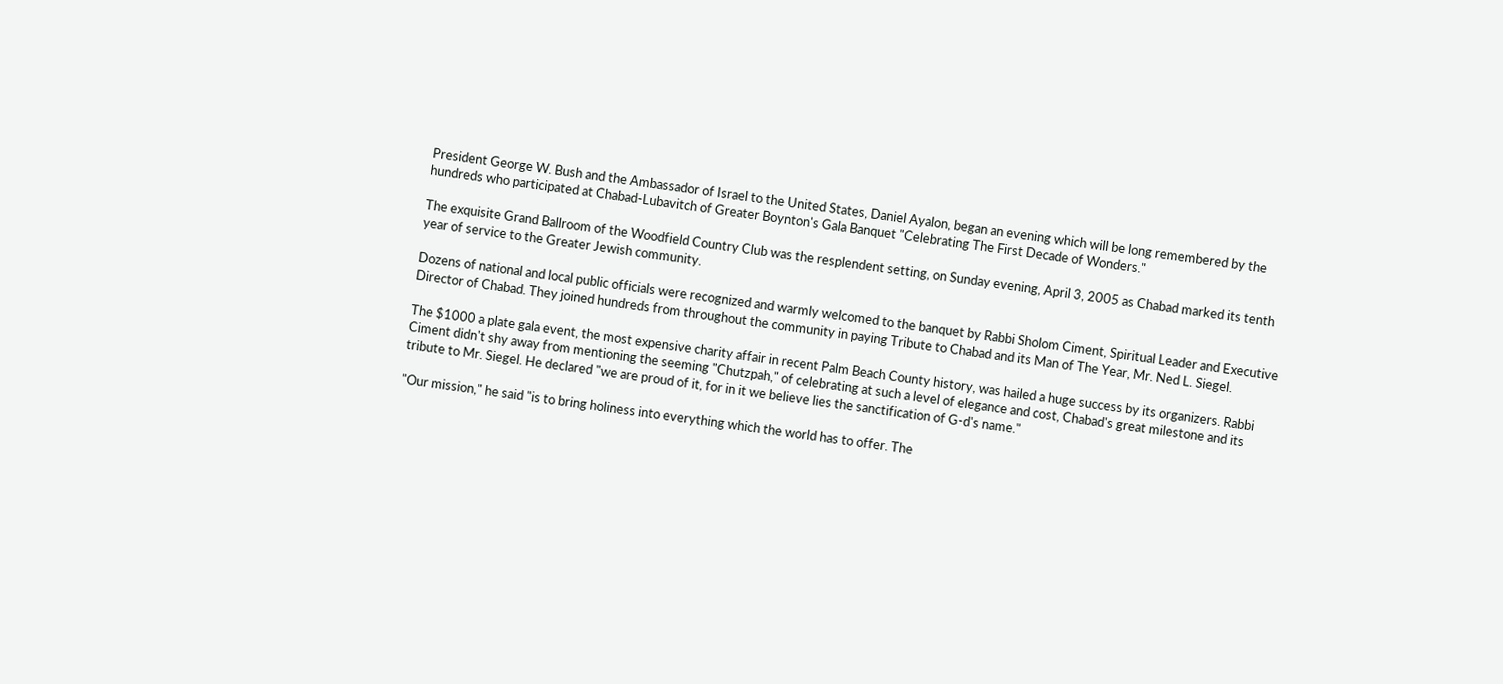President George W. Bush and the Ambassador of Israel to the United States, Daniel Ayalon, began an evening which will be long remembered by the hundreds who participated at Chabad-Lubavitch of Greater Boynton's Gala Banquet "Celebrating The First Decade of Wonders."

The exquisite Grand Ballroom of the Woodfield Country Club was the resplendent setting, on Sunday evening, April 3, 2005 as Chabad marked its tenth year of service to the Greater Jewish community.

Dozens of national and local public officials were recognized and warmly welcomed to the banquet by Rabbi Sholom Ciment, Spiritual Leader and Executive Director of Chabad. They joined hundreds from throughout the community in paying Tribute to Chabad and its Man of The Year, Mr. Ned L. Siegel.

The $1000 a plate gala event, the most expensive charity affair in recent Palm Beach County history, was hailed a huge success by its organizers. Rabbi Ciment didn't shy away from mentioning the seeming "Chutzpah," of celebrating at such a level of elegance and cost, Chabad's great milestone and its tribute to Mr. Siegel. He declared "we are proud of it, for in it we believe lies the sanctification of G-d's name."

"Our mission," he said "is to bring holiness into everything which the world has to offer. The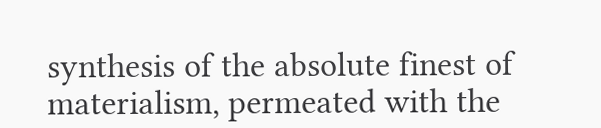synthesis of the absolute finest of materialism, permeated with the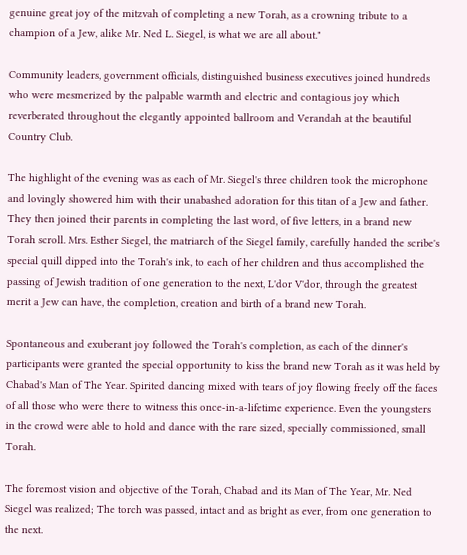genuine great joy of the mitzvah of completing a new Torah, as a crowning tribute to a champion of a Jew, alike Mr. Ned L. Siegel, is what we are all about."

Community leaders, government officials, distinguished business executives joined hundreds who were mesmerized by the palpable warmth and electric and contagious joy which reverberated throughout the elegantly appointed ballroom and Verandah at the beautiful Country Club.

The highlight of the evening was as each of Mr. Siegel's three children took the microphone and lovingly showered him with their unabashed adoration for this titan of a Jew and father. They then joined their parents in completing the last word, of five letters, in a brand new Torah scroll. Mrs. Esther Siegel, the matriarch of the Siegel family, carefully handed the scribe's special quill dipped into the Torah's ink, to each of her children and thus accomplished the passing of Jewish tradition of one generation to the next, L'dor V'dor, through the greatest merit a Jew can have, the completion, creation and birth of a brand new Torah.

Spontaneous and exuberant joy followed the Torah's completion, as each of the dinner's participants were granted the special opportunity to kiss the brand new Torah as it was held by Chabad's Man of The Year. Spirited dancing mixed with tears of joy flowing freely off the faces of all those who were there to witness this once-in-a-lifetime experience. Even the youngsters in the crowd were able to hold and dance with the rare sized, specially commissioned, small Torah.

The foremost vision and objective of the Torah, Chabad and its Man of The Year, Mr. Ned Siegel was realized; The torch was passed, intact and as bright as ever, from one generation to the next.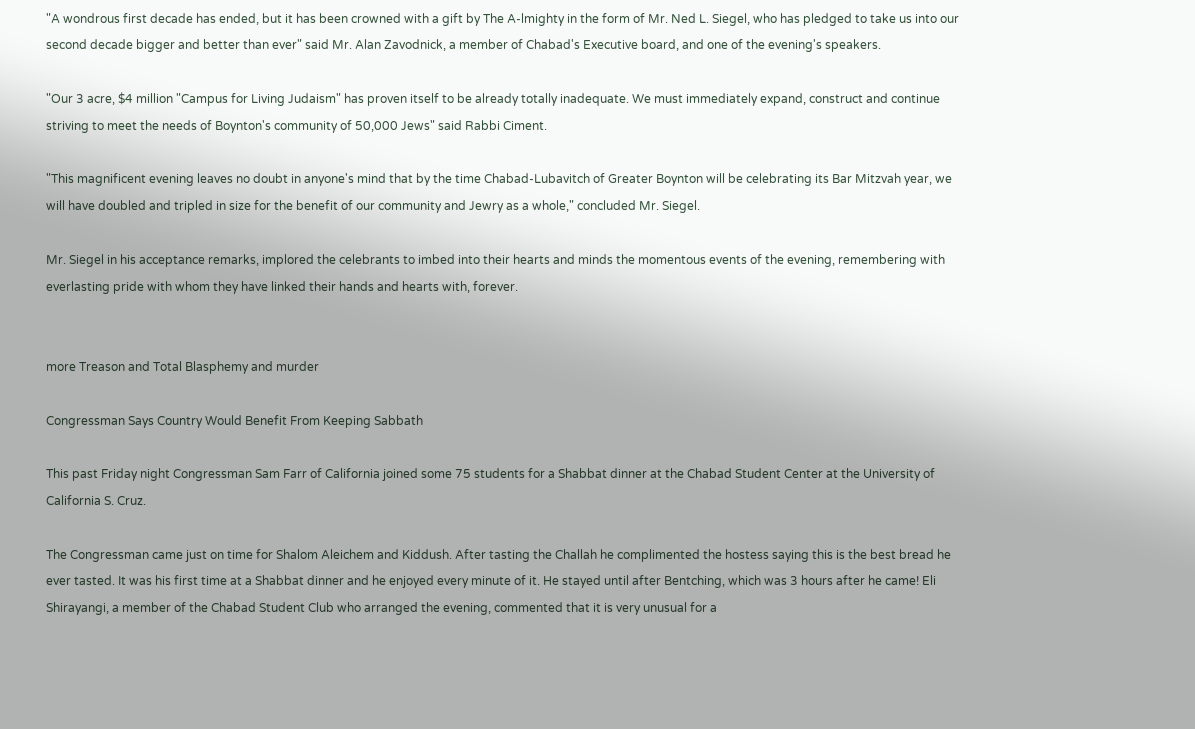"A wondrous first decade has ended, but it has been crowned with a gift by The A-lmighty in the form of Mr. Ned L. Siegel, who has pledged to take us into our second decade bigger and better than ever" said Mr. Alan Zavodnick, a member of Chabad's Executive board, and one of the evening's speakers.

"Our 3 acre, $4 million "Campus for Living Judaism" has proven itself to be already totally inadequate. We must immediately expand, construct and continue striving to meet the needs of Boynton's community of 50,000 Jews" said Rabbi Ciment.

"This magnificent evening leaves no doubt in anyone's mind that by the time Chabad-Lubavitch of Greater Boynton will be celebrating its Bar Mitzvah year, we will have doubled and tripled in size for the benefit of our community and Jewry as a whole," concluded Mr. Siegel.

Mr. Siegel in his acceptance remarks, implored the celebrants to imbed into their hearts and minds the momentous events of the evening, remembering with everlasting pride with whom they have linked their hands and hearts with, forever.


more Treason and Total Blasphemy and murder

Congressman Says Country Would Benefit From Keeping Sabbath

This past Friday night Congressman Sam Farr of California joined some 75 students for a Shabbat dinner at the Chabad Student Center at the University of California S. Cruz.

The Congressman came just on time for Shalom Aleichem and Kiddush. After tasting the Challah he complimented the hostess saying this is the best bread he ever tasted. It was his first time at a Shabbat dinner and he enjoyed every minute of it. He stayed until after Bentching, which was 3 hours after he came! Eli Shirayangi, a member of the Chabad Student Club who arranged the evening, commented that it is very unusual for a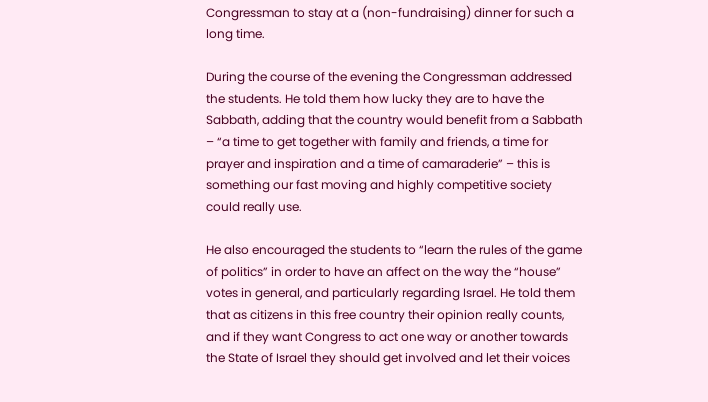Congressman to stay at a (non-fundraising) dinner for such a long time.

During the course of the evening the Congressman addressed the students. He told them how lucky they are to have the Sabbath, adding that the country would benefit from a Sabbath – “a time to get together with family and friends, a time for prayer and inspiration and a time of camaraderie” – this is something our fast moving and highly competitive society could really use.

He also encouraged the students to “learn the rules of the game of politics” in order to have an affect on the way the “house” votes in general, and particularly regarding Israel. He told them that as citizens in this free country their opinion really counts, and if they want Congress to act one way or another towards the State of Israel they should get involved and let their voices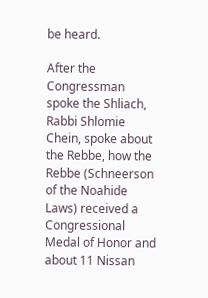be heard.

After the Congressman spoke the Shliach, Rabbi Shlomie Chein, spoke about the Rebbe, how the Rebbe (Schneerson of the Noahide Laws) received a Congressional Medal of Honor and about 11 Nissan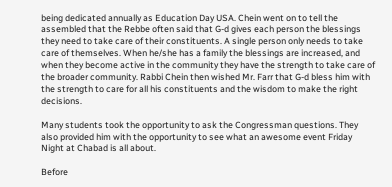being dedicated annually as Education Day USA. Chein went on to tell the assembled that the Rebbe often said that G-d gives each person the blessings they need to take care of their constituents. A single person only needs to take care of themselves. When he/she has a family the blessings are increased, and when they become active in the community they have the strength to take care of the broader community. Rabbi Chein then wished Mr. Farr that G-d bless him with the strength to care for all his constituents and the wisdom to make the right decisions.

Many students took the opportunity to ask the Congressman questions. They also provided him with the opportunity to see what an awesome event Friday Night at Chabad is all about.

Before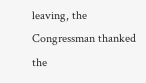leaving, the Congressman thanked the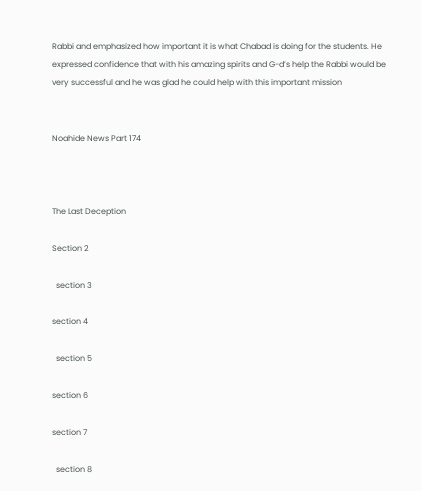Rabbi and emphasized how important it is what Chabad is doing for the students. He expressed confidence that with his amazing spirits and G-d’s help the Rabbi would be very successful and he was glad he could help with this important mission


Noahide News Part 174



The Last Deception

Section 2

  section 3

section 4

  section 5

section 6

section 7

  section 8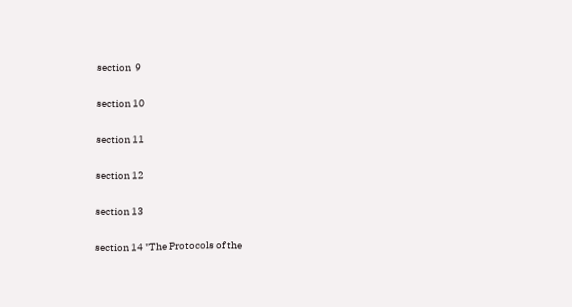section  9

section 10

section 11

section 12

section 13

section 14 "The Protocols of the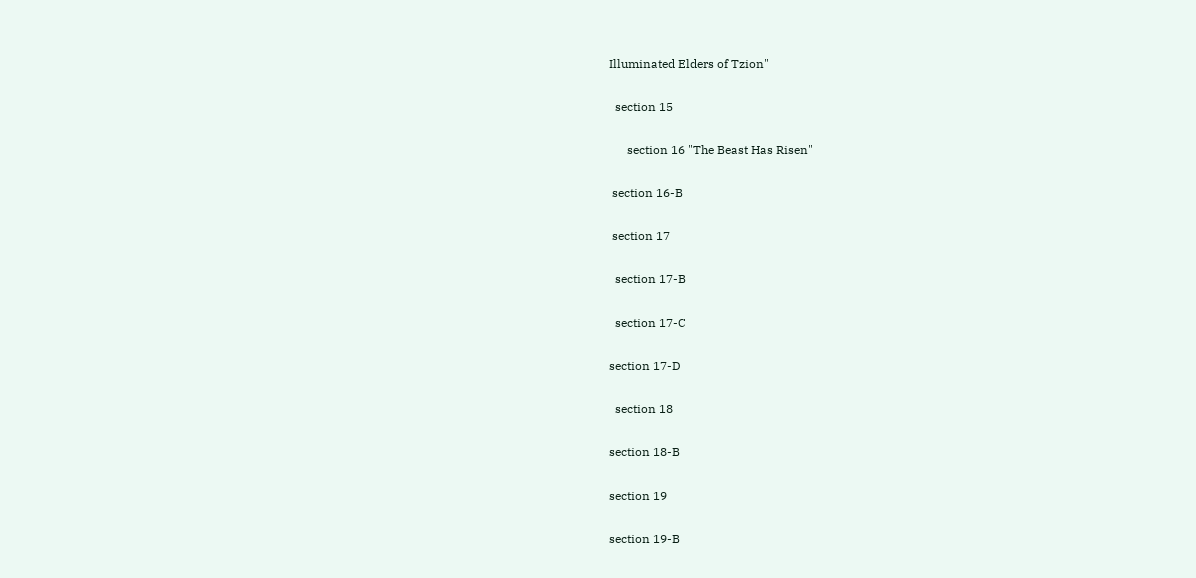Illuminated Elders of Tzion"

  section 15

      section 16 "The Beast Has Risen"

 section 16-B

 section 17

  section 17-B

  section 17-C

section 17-D

  section 18

section 18-B

section 19

section 19-B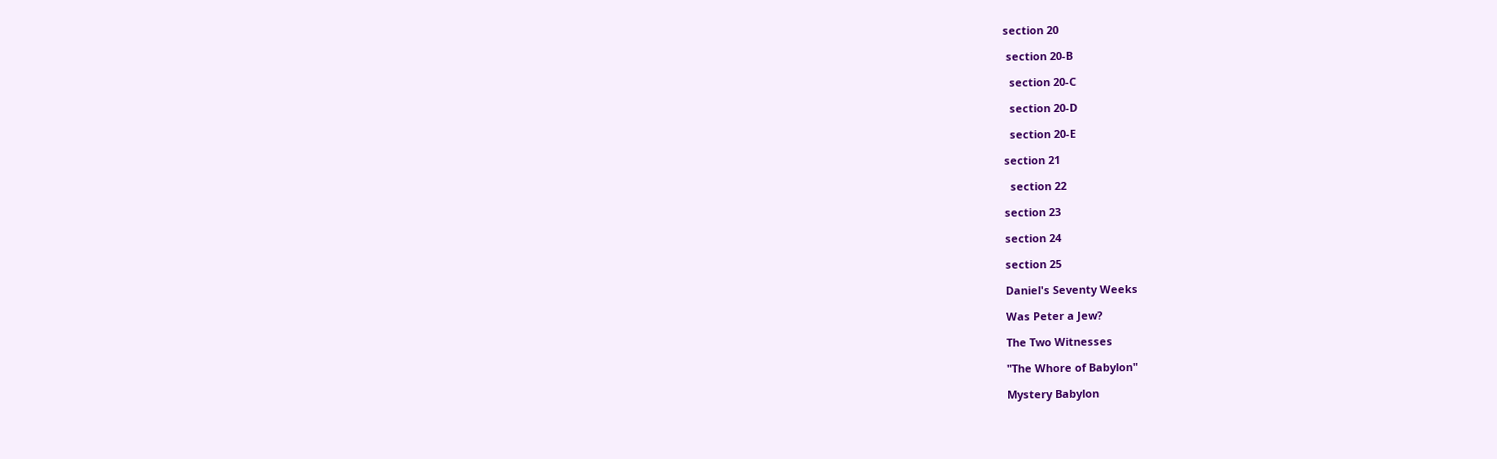section 20

 section 20-B

  section 20-C

  section 20-D

  section 20-E

section 21

  section 22

section 23

section 24

section 25

Daniel's Seventy Weeks

Was Peter a Jew?

The Two Witnesses

"The Whore of Babylon"

Mystery Babylon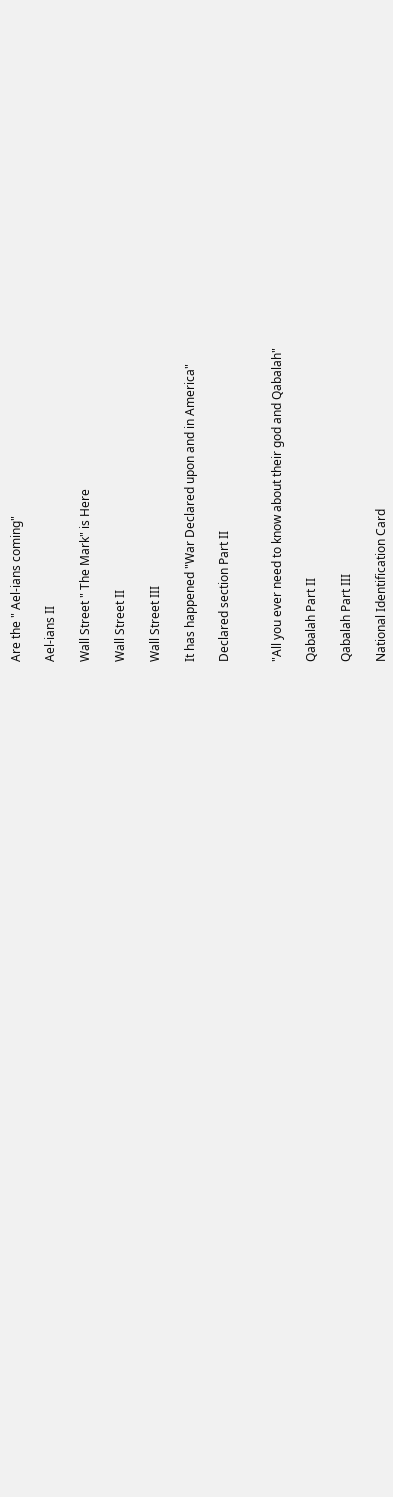Are the " Ael-ians coming"

Ael-ians II

Wall Street " The Mark" is Here

Wall Street II

Wall Street III

It has happened "War Declared upon and in America"

Declared section Part II


"All you ever need to know about their god and Qabalah"

Qabalah Part II

Qabalah Part III

National Identification Card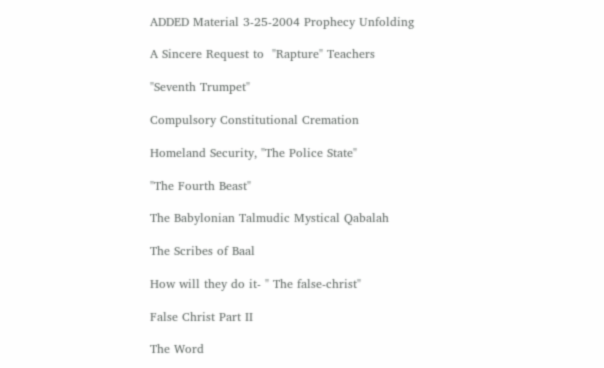ADDED Material 3-25-2004 Prophecy Unfolding

A Sincere Request to  "Rapture" Teachers

"Seventh Trumpet"

Compulsory Constitutional Cremation

Homeland Security, "The Police State"

"The Fourth Beast"

The Babylonian Talmudic Mystical Qabalah

The Scribes of Baal

How will they do it- " The false-christ"

False Christ Part II

The Word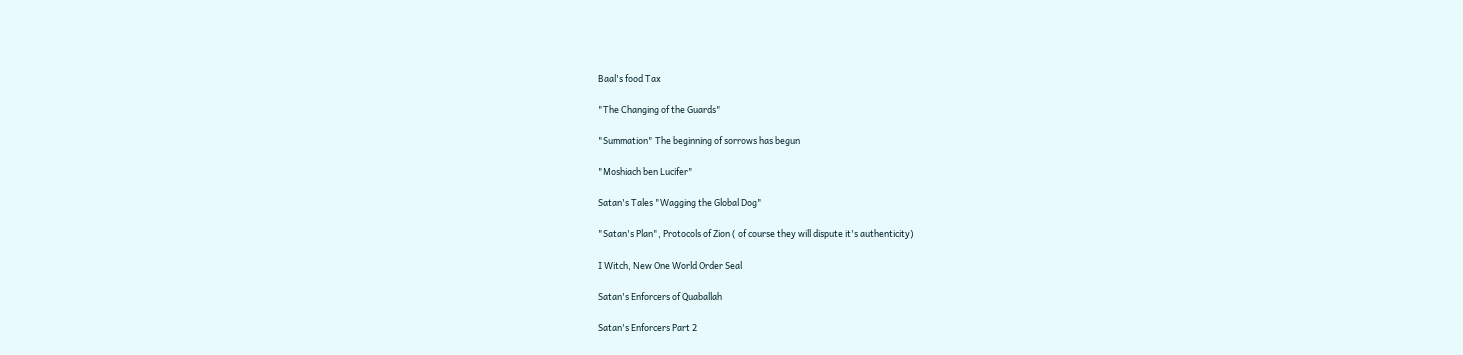Baal's food Tax

"The Changing of the Guards"

"Summation" The beginning of sorrows has begun

"Moshiach ben Lucifer"

Satan's Tales "Wagging the Global Dog"

"Satan's Plan", Protocols of Zion ( of course they will dispute it's authenticity)

I Witch, New One World Order Seal

Satan's Enforcers of Quaballah

Satan's Enforcers Part 2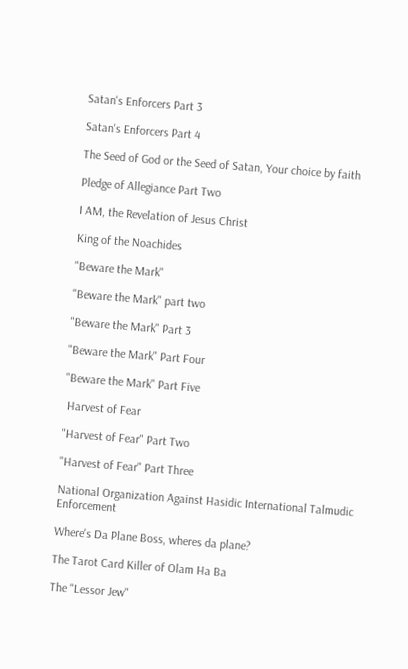Satan's Enforcers Part 3

Satan's Enforcers Part 4

The Seed of God or the Seed of Satan, Your choice by faith

Pledge of Allegiance Part Two

I AM, the Revelation of Jesus Christ

King of the Noachides

"Beware the Mark"

"Beware the Mark" part two

"Beware the Mark" Part 3

"Beware the Mark" Part Four

"Beware the Mark" Part Five

 Harvest of Fear

"Harvest of Fear" Part Two

"Harvest of Fear" Part Three

National Organization Against Hasidic International Talmudic Enforcement

Where's Da Plane Boss, wheres da plane?

The Tarot Card Killer of Olam Ha Ba

The "Lessor Jew"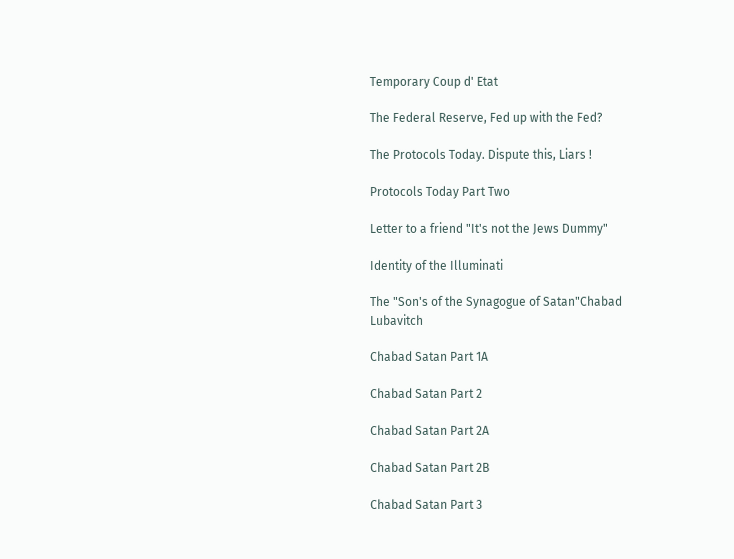Temporary Coup d' Etat

The Federal Reserve, Fed up with the Fed?

The Protocols Today. Dispute this, Liars !

Protocols Today Part Two

Letter to a friend "It's not the Jews Dummy"

Identity of the Illuminati

The "Son's of the Synagogue of Satan"Chabad Lubavitch

Chabad Satan Part 1A

Chabad Satan Part 2

Chabad Satan Part 2A

Chabad Satan Part 2B

Chabad Satan Part 3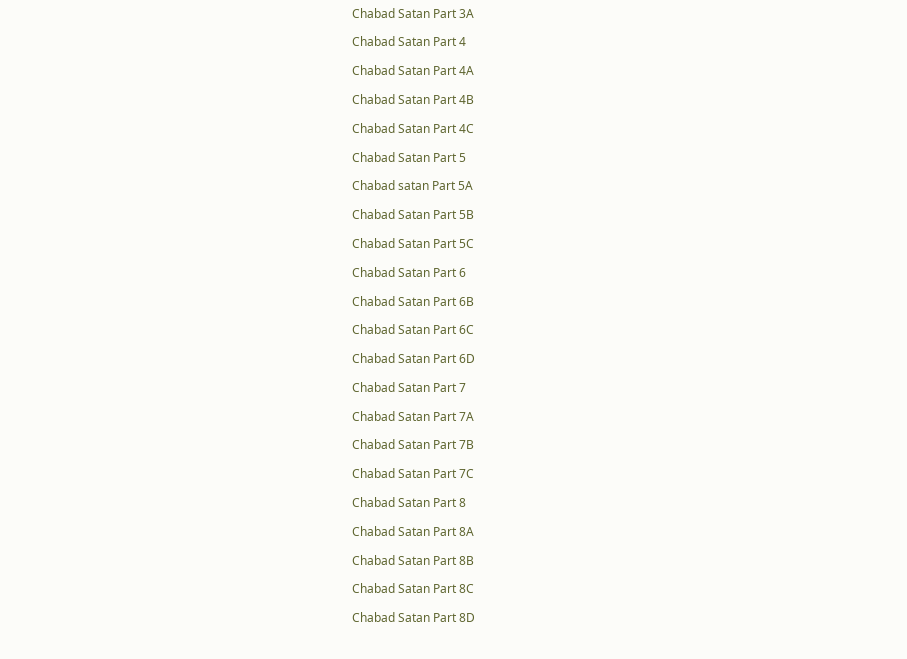Chabad Satan Part 3A

Chabad Satan Part 4

Chabad Satan Part 4A

Chabad Satan Part 4B

Chabad Satan Part 4C

Chabad Satan Part 5

Chabad satan Part 5A

Chabad Satan Part 5B

Chabad Satan Part 5C

Chabad Satan Part 6

Chabad Satan Part 6B

Chabad Satan Part 6C

Chabad Satan Part 6D

Chabad Satan Part 7

Chabad Satan Part 7A

Chabad Satan Part 7B

Chabad Satan Part 7C

Chabad Satan Part 8

Chabad Satan Part 8A

Chabad Satan Part 8B

Chabad Satan Part 8C

Chabad Satan Part 8D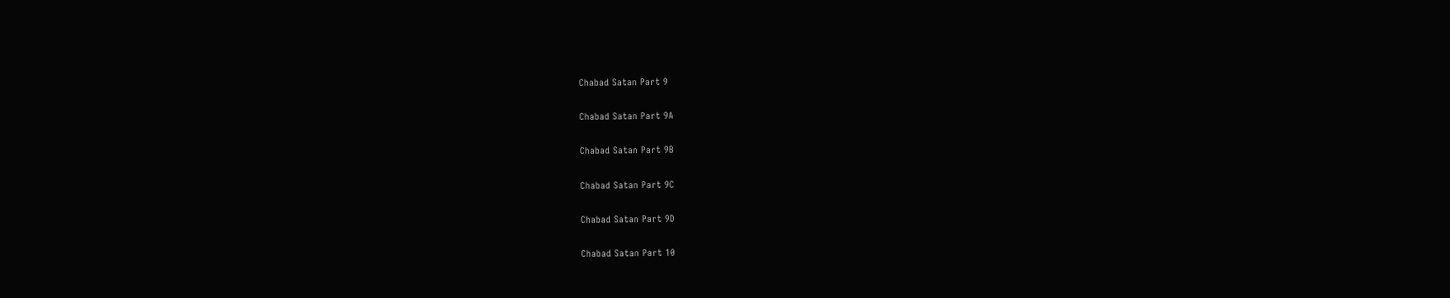Chabad Satan Part 9

Chabad Satan Part 9A

Chabad Satan Part 9B

Chabad Satan Part 9C

Chabad Satan Part 9D

Chabad Satan Part 10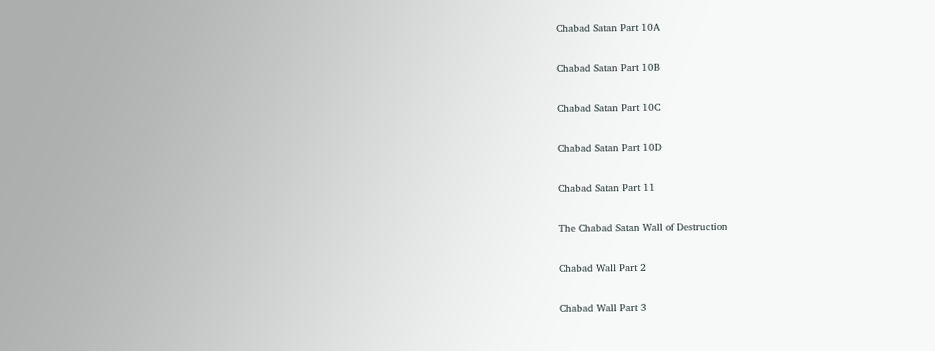Chabad Satan Part 10A

Chabad Satan Part 10B

Chabad Satan Part 10C

Chabad Satan Part 10D

Chabad Satan Part 11

The Chabad Satan Wall of Destruction

Chabad Wall Part 2

Chabad Wall Part 3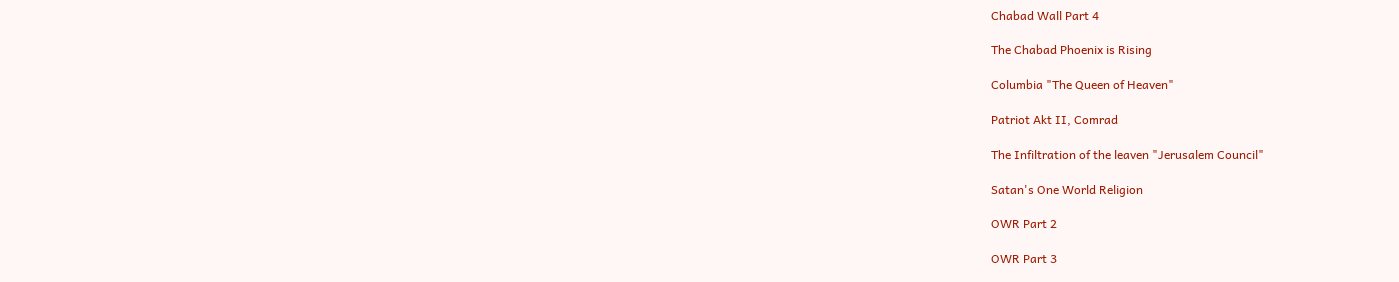Chabad Wall Part 4

The Chabad Phoenix is Rising

Columbia "The Queen of Heaven"

Patriot Akt II, Comrad

The Infiltration of the leaven "Jerusalem Council"

Satan's One World Religion

OWR Part 2

OWR Part 3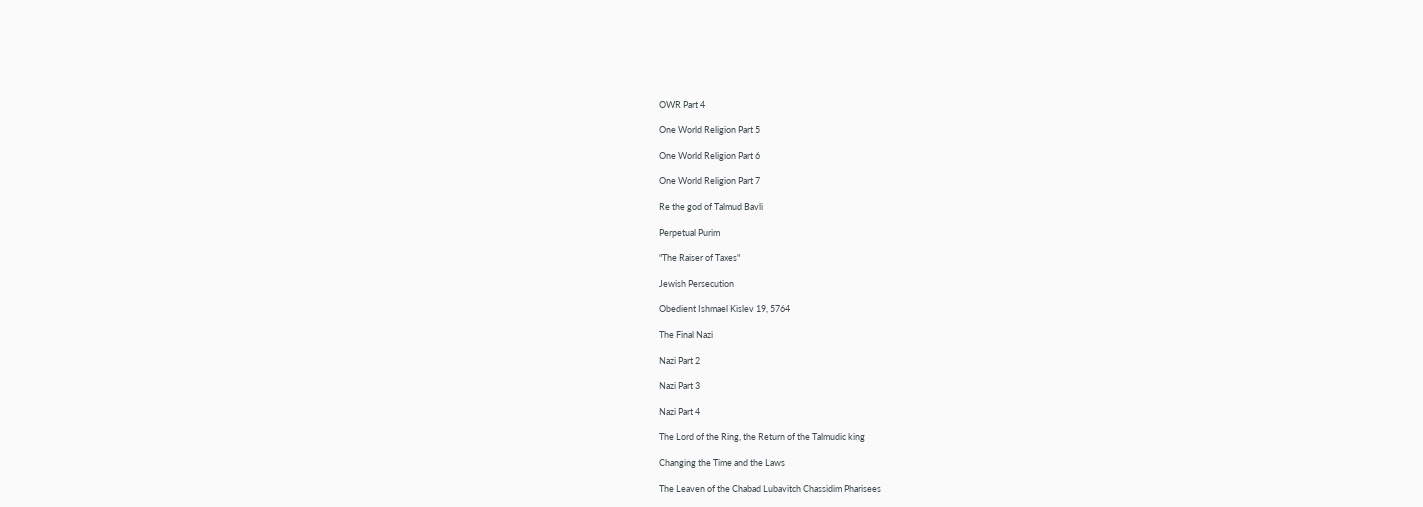OWR Part 4

One World Religion Part 5

One World Religion Part 6

One World Religion Part 7

Re the god of Talmud Bavli

Perpetual Purim

"The Raiser of Taxes"

Jewish Persecution

Obedient Ishmael Kislev 19, 5764

The Final Nazi

Nazi Part 2

Nazi Part 3

Nazi Part 4

The Lord of the Ring, the Return of the Talmudic king

Changing the Time and the Laws

The Leaven of the Chabad Lubavitch Chassidim Pharisees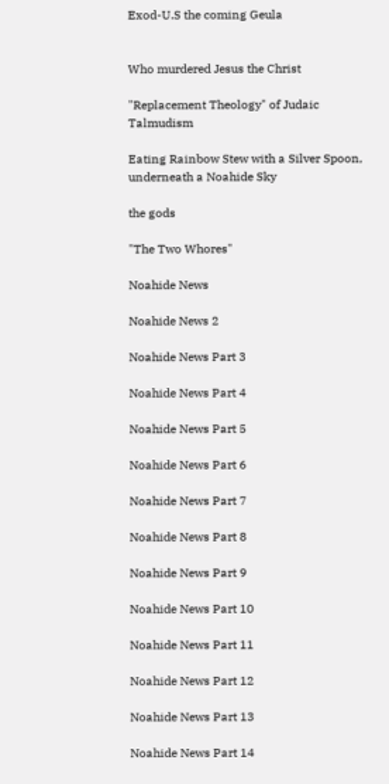Exod-U.S the coming Geula


Who murdered Jesus the Christ

"Replacement Theology" of Judaic Talmudism

Eating Rainbow Stew with a Silver Spoon, underneath a Noahide Sky

the gods

"The Two Whores"

Noahide News

Noahide News 2

Noahide News Part 3

Noahide News Part 4

Noahide News Part 5

Noahide News Part 6

Noahide News Part 7

Noahide News Part 8

Noahide News Part 9

Noahide News Part 10

Noahide News Part 11

Noahide News Part 12

Noahide News Part 13

Noahide News Part 14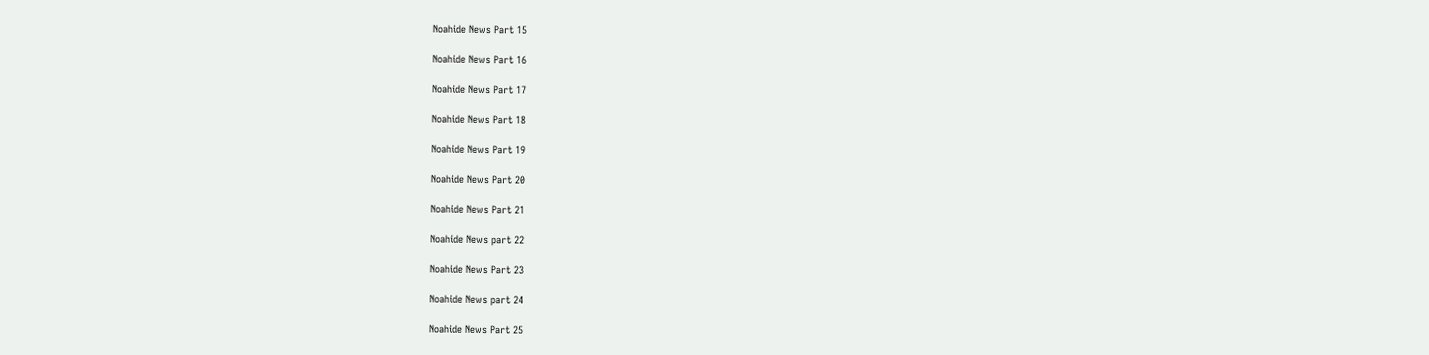Noahide News Part 15

Noahide News Part 16

Noahide News Part 17

Noahide News Part 18

Noahide News Part 19

Noahide News Part 20

Noahide News Part 21

Noahide News part 22

Noahide News Part 23

Noahide News part 24

Noahide News Part 25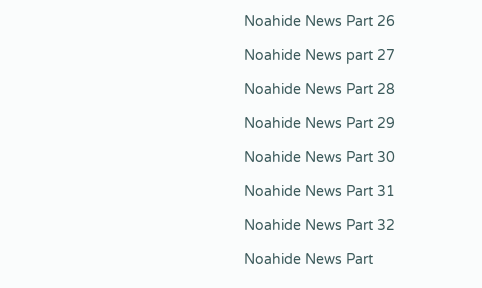Noahide News Part 26

Noahide News part 27

Noahide News Part 28

Noahide News Part 29

Noahide News Part 30

Noahide News Part 31

Noahide News Part 32

Noahide News Part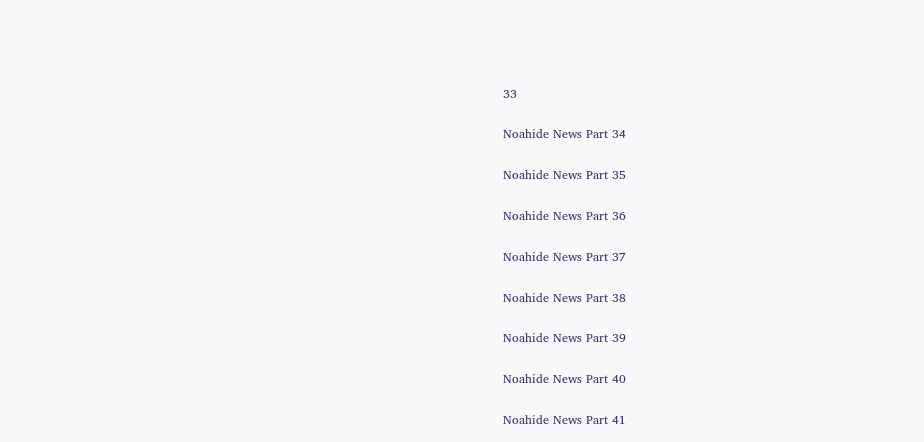33

Noahide News Part 34

Noahide News Part 35

Noahide News Part 36

Noahide News Part 37

Noahide News Part 38

Noahide News Part 39

Noahide News Part 40

Noahide News Part 41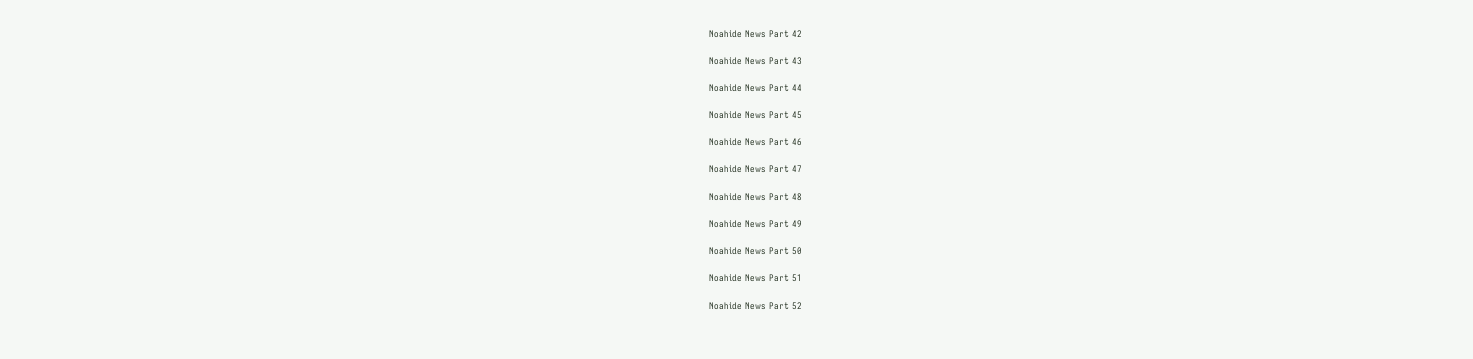Noahide News Part 42

Noahide News Part 43

Noahide News Part 44

Noahide News Part 45

Noahide News Part 46

Noahide News Part 47

Noahide News Part 48

Noahide News Part 49

Noahide News Part 50

Noahide News Part 51

Noahide News Part 52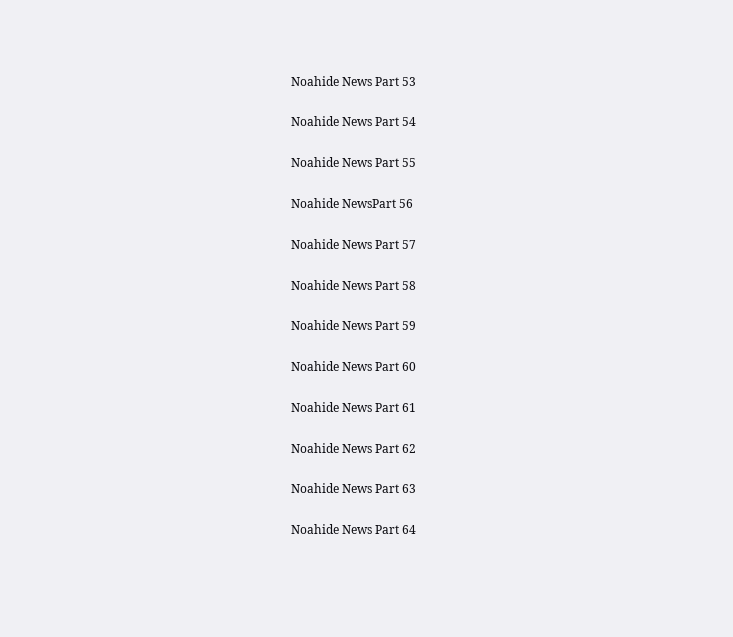Noahide News Part 53

Noahide News Part 54

Noahide News Part 55

Noahide NewsPart 56

Noahide News Part 57

Noahide News Part 58

Noahide News Part 59

Noahide News Part 60

Noahide News Part 61

Noahide News Part 62

Noahide News Part 63

Noahide News Part 64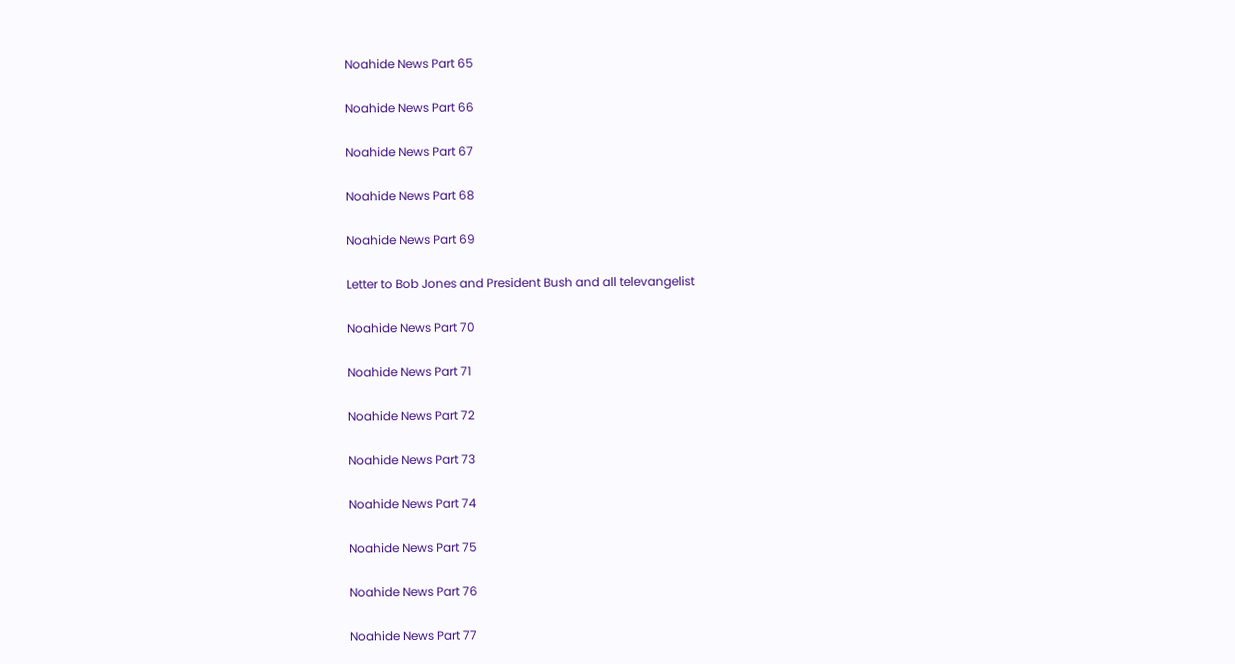Noahide News Part 65

Noahide News Part 66

Noahide News Part 67

Noahide News Part 68

Noahide News Part 69

Letter to Bob Jones and President Bush and all televangelist

Noahide News Part 70

Noahide News Part 71

Noahide News Part 72

Noahide News Part 73

Noahide News Part 74

Noahide News Part 75

Noahide News Part 76

Noahide News Part 77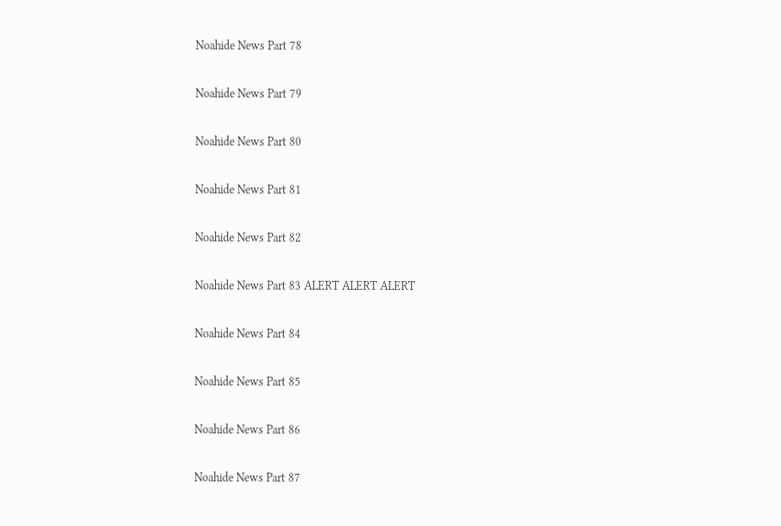Noahide News Part 78

Noahide News Part 79

Noahide News Part 80

Noahide News Part 81

Noahide News Part 82

Noahide News Part 83 ALERT ALERT ALERT

Noahide News Part 84

Noahide News Part 85

Noahide News Part 86

Noahide News Part 87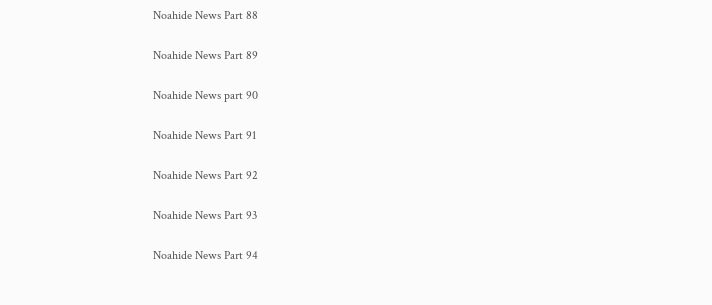Noahide News Part 88

Noahide News Part 89

Noahide News part 90

Noahide News Part 91

Noahide News Part 92

Noahide News Part 93

Noahide News Part 94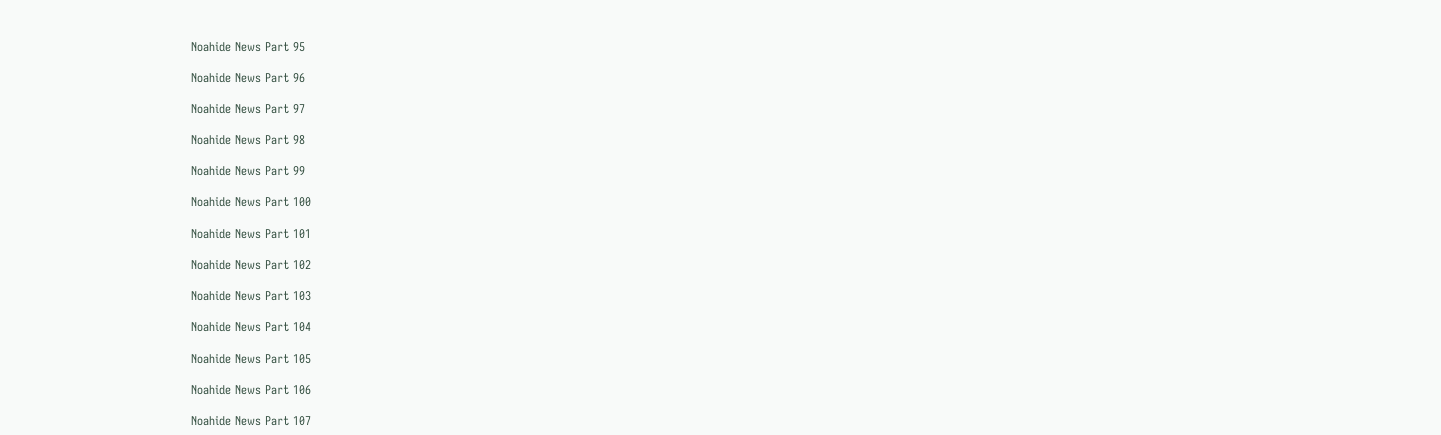Noahide News Part 95

Noahide News Part 96

Noahide News Part 97

Noahide News Part 98

Noahide News Part 99

Noahide News Part 100

Noahide News Part 101

Noahide News Part 102

Noahide News Part 103

Noahide News Part 104

Noahide News Part 105

Noahide News Part 106

Noahide News Part 107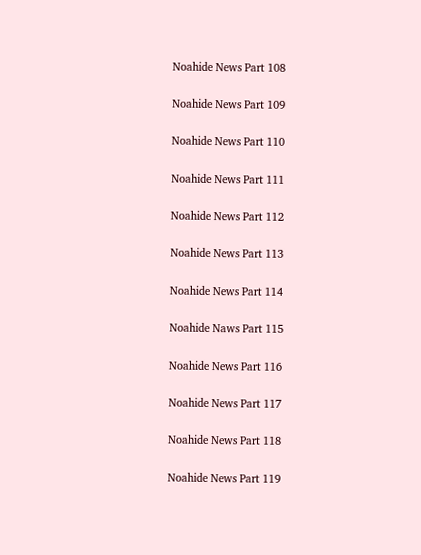Noahide News Part 108

Noahide News Part 109

Noahide News Part 110

Noahide News Part 111

Noahide News Part 112

Noahide News Part 113

Noahide News Part 114

Noahide Naws Part 115

Noahide News Part 116

Noahide News Part 117

Noahide News Part 118

Noahide News Part 119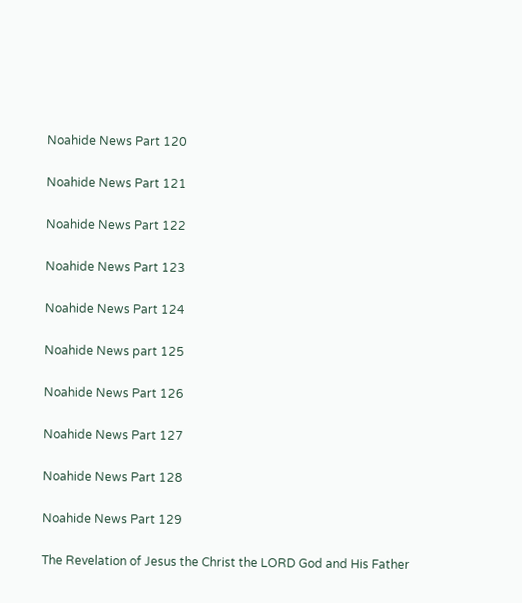Noahide News Part 120

Noahide News Part 121

Noahide News Part 122

Noahide News Part 123

Noahide News Part 124

Noahide News part 125

Noahide News Part 126

Noahide News Part 127

Noahide News Part 128

Noahide News Part 129

The Revelation of Jesus the Christ the LORD God and His Father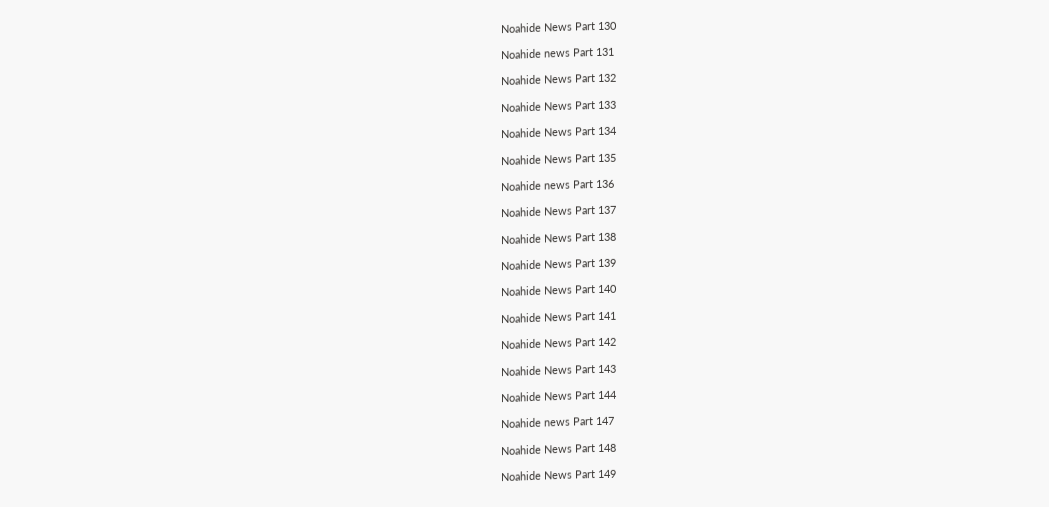Noahide News Part 130

Noahide news Part 131

Noahide News Part 132

Noahide News Part 133

Noahide News Part 134

Noahide News Part 135

Noahide news Part 136

Noahide News Part 137

Noahide News Part 138

Noahide News Part 139

Noahide News Part 140

Noahide News Part 141

Noahide News Part 142

Noahide News Part 143

Noahide News Part 144

Noahide news Part 147

Noahide News Part 148

Noahide News Part 149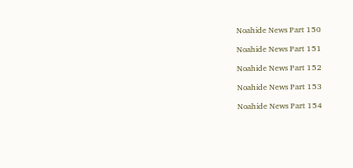Noahide News Part 150

Noahide News Part 151

Noahide News Part 152

Noahide News Part 153

Noahide News Part 154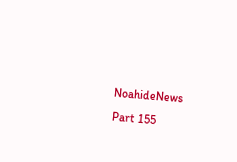NoahideNews Part 155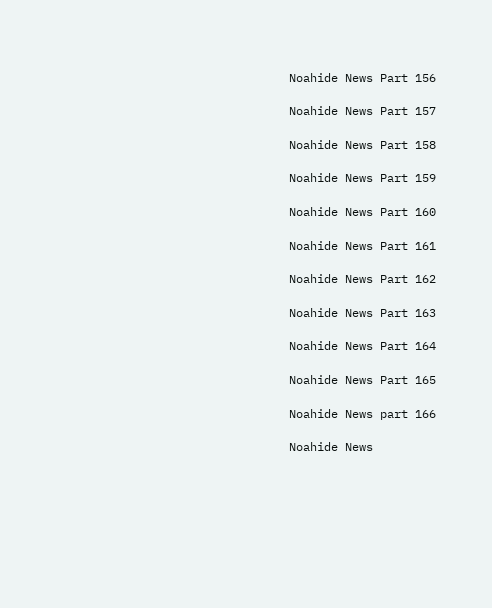Noahide News Part 156

Noahide News Part 157

Noahide News Part 158

Noahide News Part 159

Noahide News Part 160

Noahide News Part 161

Noahide News Part 162

Noahide News Part 163

Noahide News Part 164

Noahide News Part 165

Noahide News part 166

Noahide News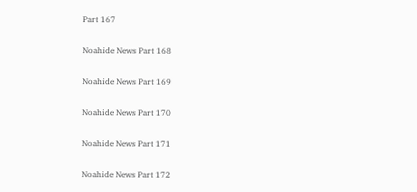Part 167

Noahide News Part 168

Noahide News Part 169

Noahide News Part 170

Noahide News Part 171

Noahide News Part 172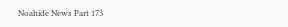Noahide News Part 173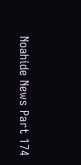Noahide News Part 174